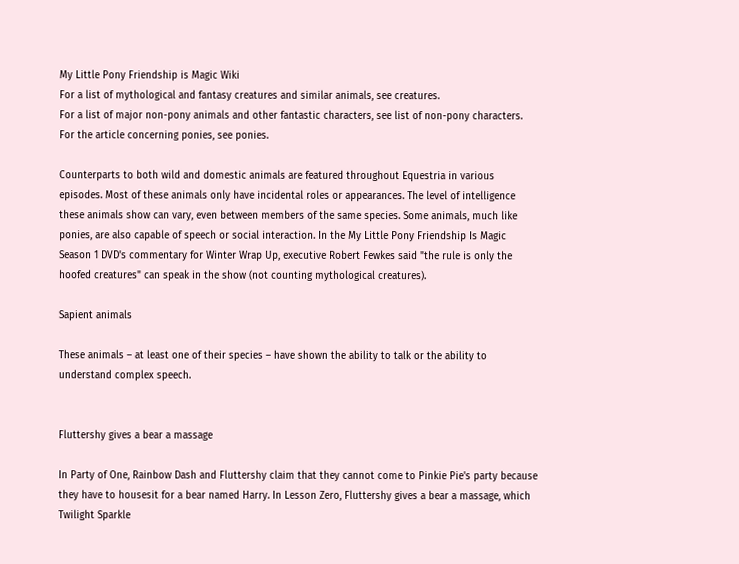My Little Pony Friendship is Magic Wiki
For a list of mythological and fantasy creatures and similar animals, see creatures.
For a list of major non-pony animals and other fantastic characters, see list of non-pony characters.
For the article concerning ponies, see ponies.

Counterparts to both wild and domestic animals are featured throughout Equestria in various episodes. Most of these animals only have incidental roles or appearances. The level of intelligence these animals show can vary, even between members of the same species. Some animals, much like ponies, are also capable of speech or social interaction. In the My Little Pony Friendship Is Magic Season 1 DVD's commentary for Winter Wrap Up, executive Robert Fewkes said "the rule is only the hoofed creatures" can speak in the show (not counting mythological creatures).

Sapient animals

These animals – at least one of their species – have shown the ability to talk or the ability to understand complex speech.


Fluttershy gives a bear a massage

In Party of One, Rainbow Dash and Fluttershy claim that they cannot come to Pinkie Pie's party because they have to housesit for a bear named Harry. In Lesson Zero, Fluttershy gives a bear a massage, which Twilight Sparkle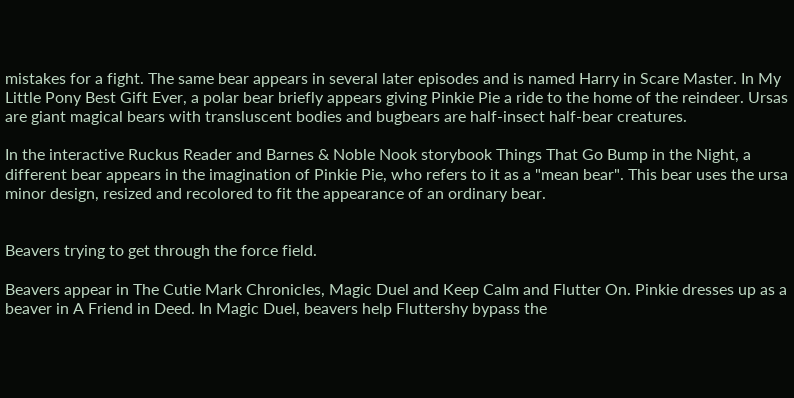mistakes for a fight. The same bear appears in several later episodes and is named Harry in Scare Master. In My Little Pony Best Gift Ever, a polar bear briefly appears giving Pinkie Pie a ride to the home of the reindeer. Ursas are giant magical bears with transluscent bodies and bugbears are half-insect half-bear creatures.

In the interactive Ruckus Reader and Barnes & Noble Nook storybook Things That Go Bump in the Night, a different bear appears in the imagination of Pinkie Pie, who refers to it as a "mean bear". This bear uses the ursa minor design, resized and recolored to fit the appearance of an ordinary bear.


Beavers trying to get through the force field.

Beavers appear in The Cutie Mark Chronicles, Magic Duel and Keep Calm and Flutter On. Pinkie dresses up as a beaver in A Friend in Deed. In Magic Duel, beavers help Fluttershy bypass the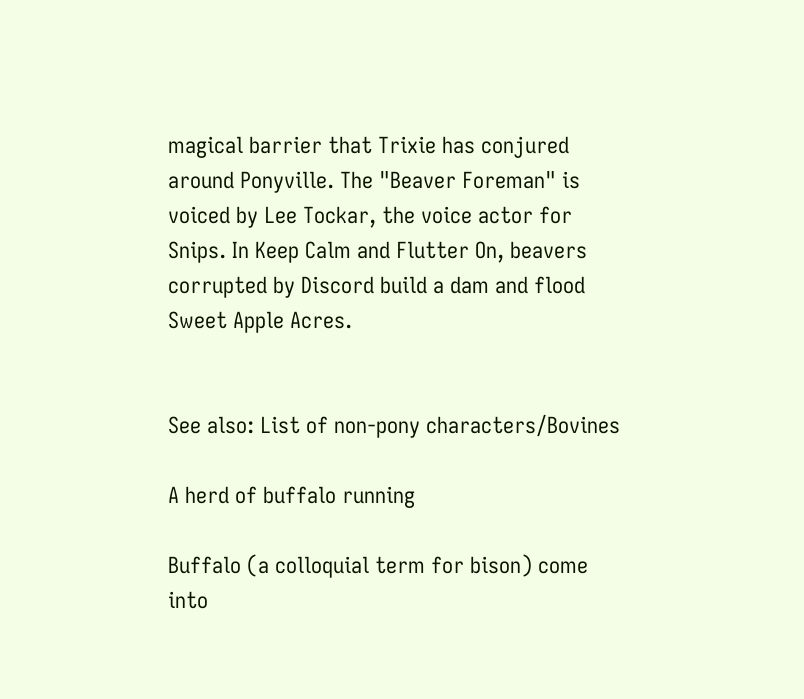magical barrier that Trixie has conjured around Ponyville. The "Beaver Foreman" is voiced by Lee Tockar, the voice actor for Snips. In Keep Calm and Flutter On, beavers corrupted by Discord build a dam and flood Sweet Apple Acres.


See also: List of non-pony characters/Bovines

A herd of buffalo running

Buffalo (a colloquial term for bison) come into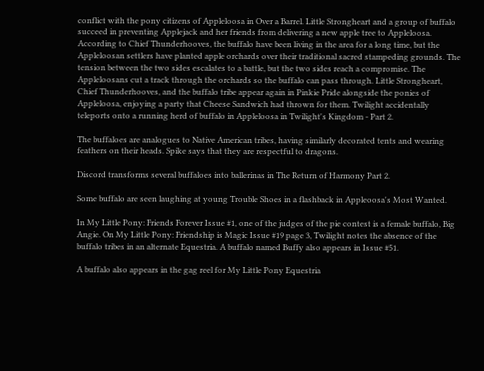conflict with the pony citizens of Appleloosa in Over a Barrel. Little Strongheart and a group of buffalo succeed in preventing Applejack and her friends from delivering a new apple tree to Appleloosa. According to Chief Thunderhooves, the buffalo have been living in the area for a long time, but the Appleloosan settlers have planted apple orchards over their traditional sacred stampeding grounds. The tension between the two sides escalates to a battle, but the two sides reach a compromise. The Appleloosans cut a track through the orchards so the buffalo can pass through. Little Strongheart, Chief Thunderhooves, and the buffalo tribe appear again in Pinkie Pride alongside the ponies of Appleloosa, enjoying a party that Cheese Sandwich had thrown for them. Twilight accidentally teleports onto a running herd of buffalo in Appleloosa in Twilight's Kingdom - Part 2.

The buffaloes are analogues to Native American tribes, having similarly decorated tents and wearing feathers on their heads. Spike says that they are respectful to dragons.

Discord transforms several buffaloes into ballerinas in The Return of Harmony Part 2.

Some buffalo are seen laughing at young Trouble Shoes in a flashback in Appleoosa's Most Wanted.

In My Little Pony: Friends Forever Issue #1, one of the judges of the pie contest is a female buffalo, Big Angie. On My Little Pony: Friendship is Magic Issue #19 page 3, Twilight notes the absence of the buffalo tribes in an alternate Equestria. A buffalo named Buffy also appears in Issue #51.

A buffalo also appears in the gag reel for My Little Pony Equestria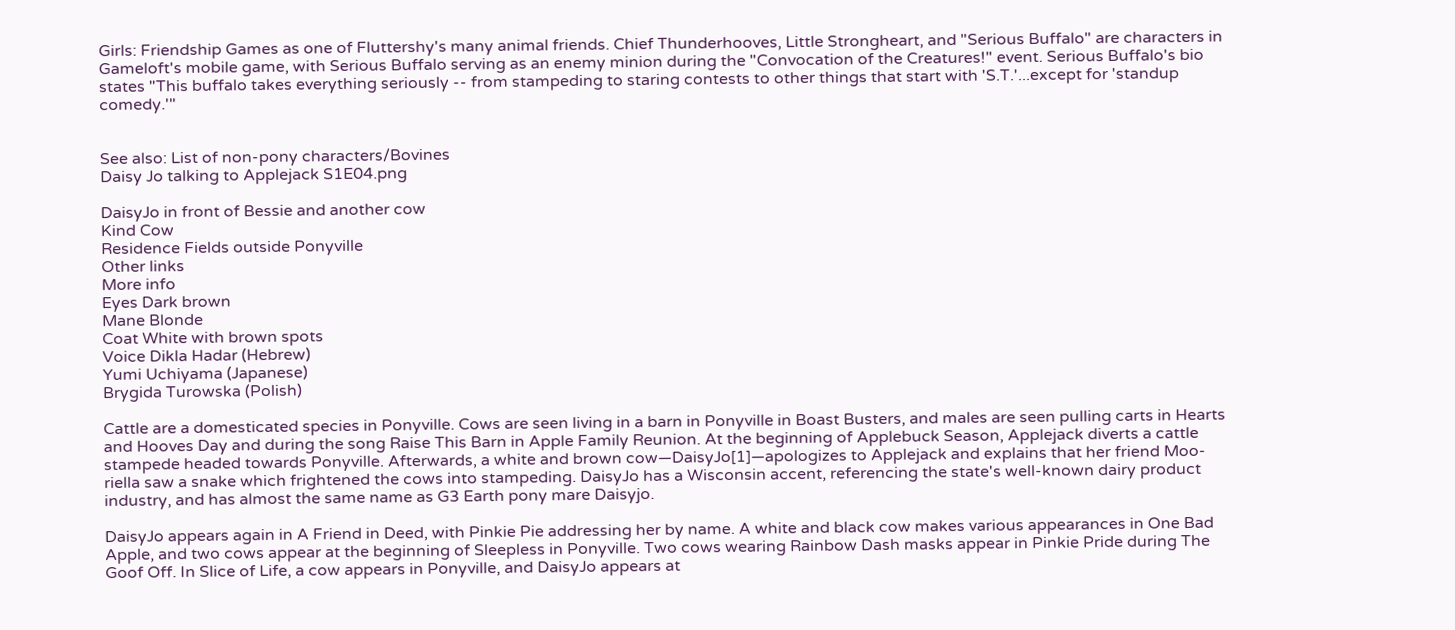Girls: Friendship Games as one of Fluttershy's many animal friends. Chief Thunderhooves, Little Strongheart, and "Serious Buffalo" are characters in Gameloft's mobile game, with Serious Buffalo serving as an enemy minion during the "Convocation of the Creatures!" event. Serious Buffalo's bio states "This buffalo takes everything seriously -- from stampeding to staring contests to other things that start with 'S.T.'...except for 'standup comedy.'"


See also: List of non-pony characters/Bovines
Daisy Jo talking to Applejack S1E04.png

DaisyJo in front of Bessie and another cow
Kind Cow
Residence Fields outside Ponyville
Other links
More info
Eyes Dark brown
Mane Blonde
Coat White with brown spots
Voice Dikla Hadar (Hebrew)
Yumi Uchiyama (Japanese)
Brygida Turowska (Polish)

Cattle are a domesticated species in Ponyville. Cows are seen living in a barn in Ponyville in Boast Busters, and males are seen pulling carts in Hearts and Hooves Day and during the song Raise This Barn in Apple Family Reunion. At the beginning of Applebuck Season, Applejack diverts a cattle stampede headed towards Ponyville. Afterwards, a white and brown cow—DaisyJo[1]—apologizes to Applejack and explains that her friend Moo-riella saw a snake which frightened the cows into stampeding. DaisyJo has a Wisconsin accent, referencing the state's well-known dairy product industry, and has almost the same name as G3 Earth pony mare Daisyjo.

DaisyJo appears again in A Friend in Deed, with Pinkie Pie addressing her by name. A white and black cow makes various appearances in One Bad Apple, and two cows appear at the beginning of Sleepless in Ponyville. Two cows wearing Rainbow Dash masks appear in Pinkie Pride during The Goof Off. In Slice of Life, a cow appears in Ponyville, and DaisyJo appears at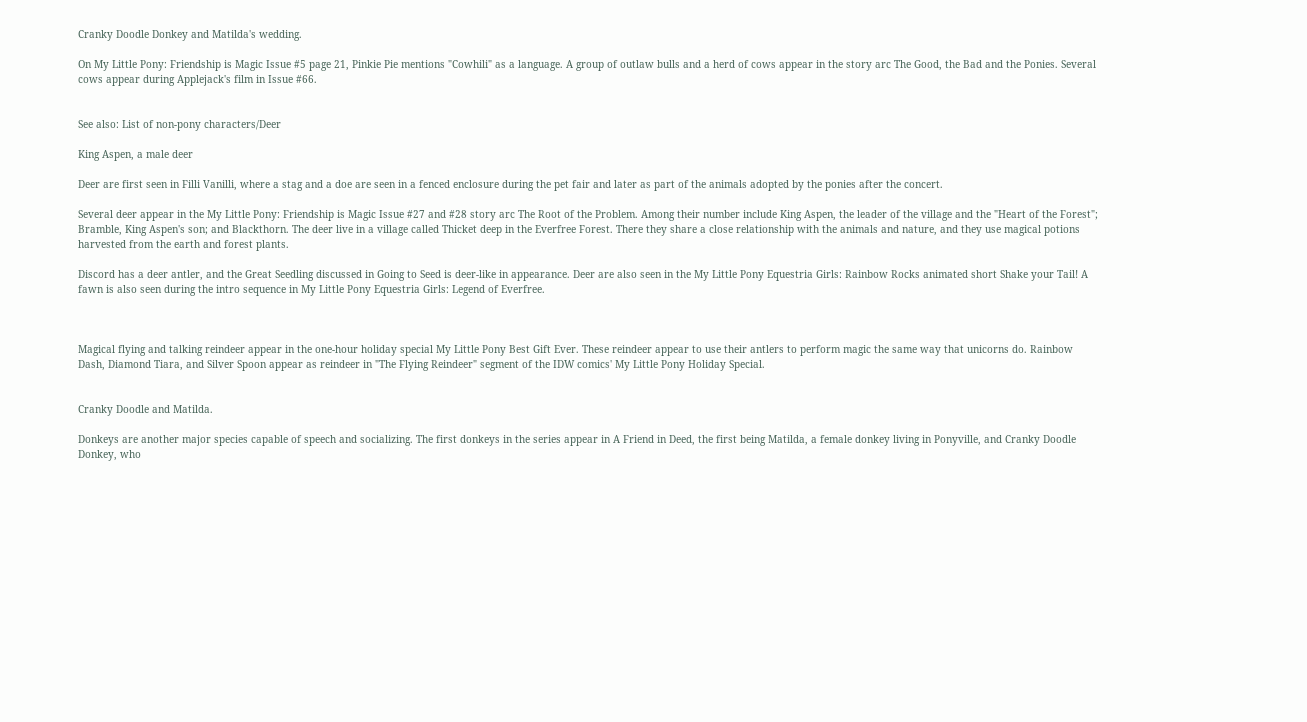Cranky Doodle Donkey and Matilda's wedding.

On My Little Pony: Friendship is Magic Issue #5 page 21, Pinkie Pie mentions "Cowhili" as a language. A group of outlaw bulls and a herd of cows appear in the story arc The Good, the Bad and the Ponies. Several cows appear during Applejack's film in Issue #66.


See also: List of non-pony characters/Deer

King Aspen, a male deer

Deer are first seen in Filli Vanilli, where a stag and a doe are seen in a fenced enclosure during the pet fair and later as part of the animals adopted by the ponies after the concert.

Several deer appear in the My Little Pony: Friendship is Magic Issue #27 and #28 story arc The Root of the Problem. Among their number include King Aspen, the leader of the village and the "Heart of the Forest"; Bramble, King Aspen's son; and Blackthorn. The deer live in a village called Thicket deep in the Everfree Forest. There they share a close relationship with the animals and nature, and they use magical potions harvested from the earth and forest plants.

Discord has a deer antler, and the Great Seedling discussed in Going to Seed is deer-like in appearance. Deer are also seen in the My Little Pony Equestria Girls: Rainbow Rocks animated short Shake your Tail! A fawn is also seen during the intro sequence in My Little Pony Equestria Girls: Legend of Everfree.



Magical flying and talking reindeer appear in the one-hour holiday special My Little Pony Best Gift Ever. These reindeer appear to use their antlers to perform magic the same way that unicorns do. Rainbow Dash, Diamond Tiara, and Silver Spoon appear as reindeer in "The Flying Reindeer" segment of the IDW comics' My Little Pony Holiday Special.


Cranky Doodle and Matilda.

Donkeys are another major species capable of speech and socializing. The first donkeys in the series appear in A Friend in Deed, the first being Matilda, a female donkey living in Ponyville, and Cranky Doodle Donkey, who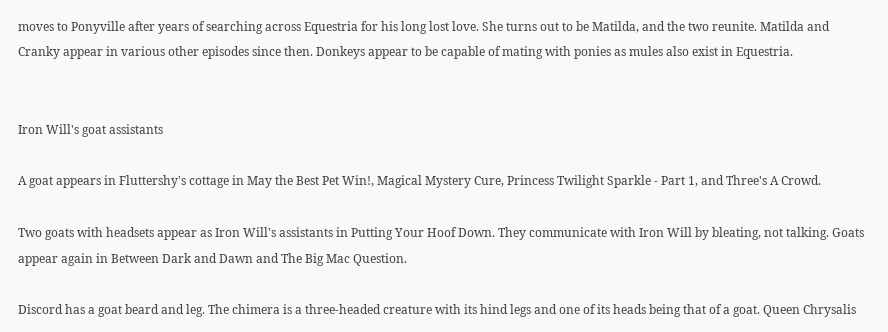moves to Ponyville after years of searching across Equestria for his long lost love. She turns out to be Matilda, and the two reunite. Matilda and Cranky appear in various other episodes since then. Donkeys appear to be capable of mating with ponies as mules also exist in Equestria.


Iron Will's goat assistants

A goat appears in Fluttershy's cottage in May the Best Pet Win!, Magical Mystery Cure, Princess Twilight Sparkle - Part 1, and Three's A Crowd.

Two goats with headsets appear as Iron Will's assistants in Putting Your Hoof Down. They communicate with Iron Will by bleating, not talking. Goats appear again in Between Dark and Dawn and The Big Mac Question.

Discord has a goat beard and leg. The chimera is a three-headed creature with its hind legs and one of its heads being that of a goat. Queen Chrysalis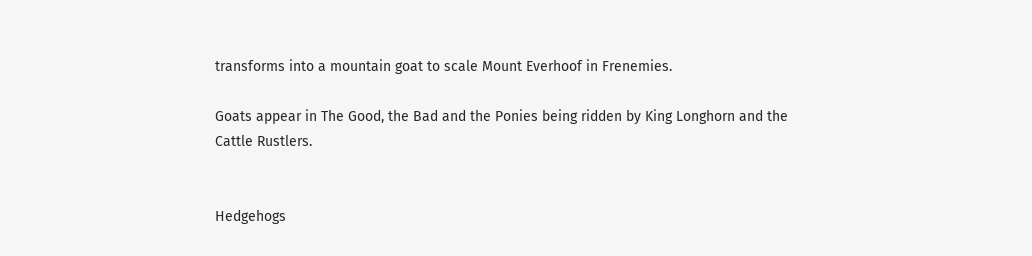transforms into a mountain goat to scale Mount Everhoof in Frenemies.

Goats appear in The Good, the Bad and the Ponies being ridden by King Longhorn and the Cattle Rustlers.


Hedgehogs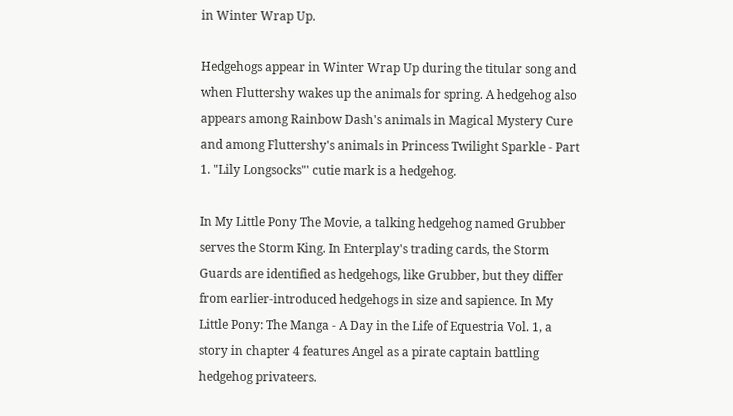in Winter Wrap Up.

Hedgehogs appear in Winter Wrap Up during the titular song and when Fluttershy wakes up the animals for spring. A hedgehog also appears among Rainbow Dash's animals in Magical Mystery Cure and among Fluttershy's animals in Princess Twilight Sparkle - Part 1. "Lily Longsocks"' cutie mark is a hedgehog.

In My Little Pony The Movie, a talking hedgehog named Grubber serves the Storm King. In Enterplay's trading cards, the Storm Guards are identified as hedgehogs, like Grubber, but they differ from earlier-introduced hedgehogs in size and sapience. In My Little Pony: The Manga - A Day in the Life of Equestria Vol. 1, a story in chapter 4 features Angel as a pirate captain battling hedgehog privateers.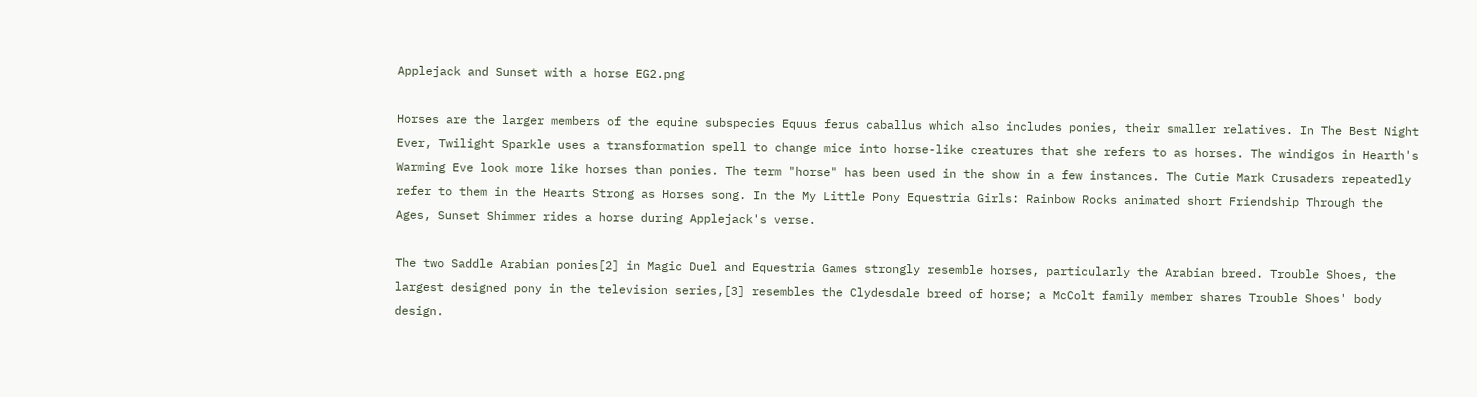Applejack and Sunset with a horse EG2.png

Horses are the larger members of the equine subspecies Equus ferus caballus which also includes ponies, their smaller relatives. In The Best Night Ever, Twilight Sparkle uses a transformation spell to change mice into horse-like creatures that she refers to as horses. The windigos in Hearth's Warming Eve look more like horses than ponies. The term "horse" has been used in the show in a few instances. The Cutie Mark Crusaders repeatedly refer to them in the Hearts Strong as Horses song. In the My Little Pony Equestria Girls: Rainbow Rocks animated short Friendship Through the Ages, Sunset Shimmer rides a horse during Applejack's verse.

The two Saddle Arabian ponies[2] in Magic Duel and Equestria Games strongly resemble horses, particularly the Arabian breed. Trouble Shoes, the largest designed pony in the television series,[3] resembles the Clydesdale breed of horse; a McColt family member shares Trouble Shoes' body design.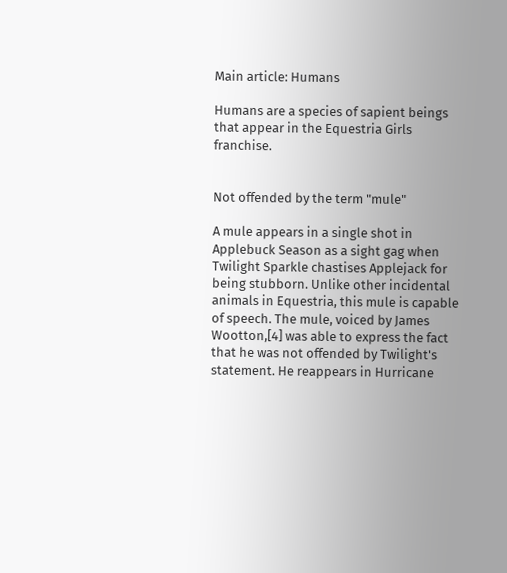Main article: Humans

Humans are a species of sapient beings that appear in the Equestria Girls franchise.


Not offended by the term "mule"

A mule appears in a single shot in Applebuck Season as a sight gag when Twilight Sparkle chastises Applejack for being stubborn. Unlike other incidental animals in Equestria, this mule is capable of speech. The mule, voiced by James Wootton,[4] was able to express the fact that he was not offended by Twilight's statement. He reappears in Hurricane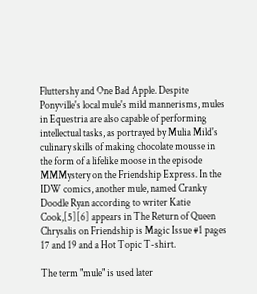Fluttershy and One Bad Apple. Despite Ponyville's local mule's mild mannerisms, mules in Equestria are also capable of performing intellectual tasks, as portrayed by Mulia Mild's culinary skills of making chocolate mousse in the form of a lifelike moose in the episode MMMystery on the Friendship Express. In the IDW comics, another mule, named Cranky Doodle Ryan according to writer Katie Cook,[5][6] appears in The Return of Queen Chrysalis on Friendship is Magic Issue #1 pages 17 and 19 and a Hot Topic T-shirt.

The term "mule" is used later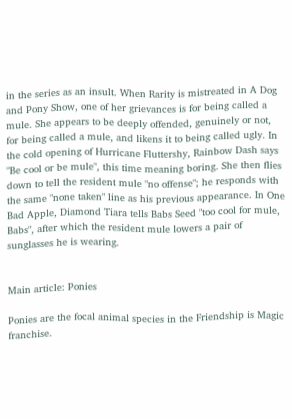in the series as an insult. When Rarity is mistreated in A Dog and Pony Show, one of her grievances is for being called a mule. She appears to be deeply offended, genuinely or not, for being called a mule, and likens it to being called ugly. In the cold opening of Hurricane Fluttershy, Rainbow Dash says "Be cool or be mule", this time meaning boring. She then flies down to tell the resident mule "no offense"; he responds with the same "none taken" line as his previous appearance. In One Bad Apple, Diamond Tiara tells Babs Seed "too cool for mule, Babs", after which the resident mule lowers a pair of sunglasses he is wearing.


Main article: Ponies

Ponies are the focal animal species in the Friendship is Magic franchise.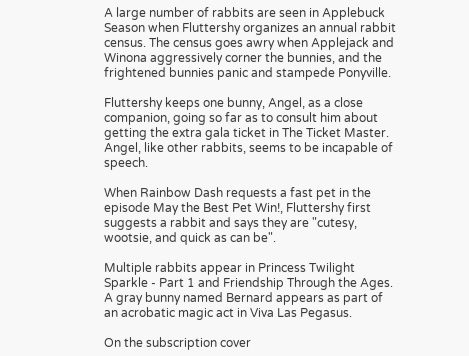A large number of rabbits are seen in Applebuck Season when Fluttershy organizes an annual rabbit census. The census goes awry when Applejack and Winona aggressively corner the bunnies, and the frightened bunnies panic and stampede Ponyville.

Fluttershy keeps one bunny, Angel, as a close companion, going so far as to consult him about getting the extra gala ticket in The Ticket Master. Angel, like other rabbits, seems to be incapable of speech.

When Rainbow Dash requests a fast pet in the episode May the Best Pet Win!, Fluttershy first suggests a rabbit and says they are "cutesy, wootsie, and quick as can be".

Multiple rabbits appear in Princess Twilight Sparkle - Part 1 and Friendship Through the Ages. A gray bunny named Bernard appears as part of an acrobatic magic act in Viva Las Pegasus.

On the subscription cover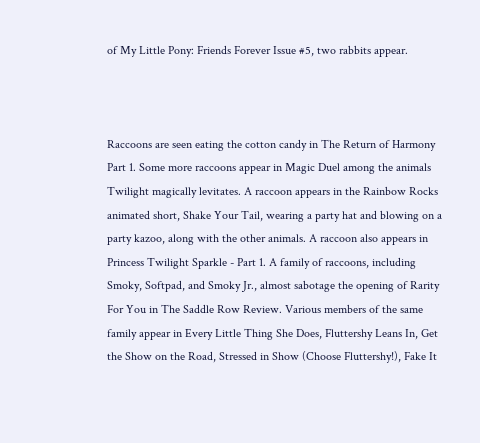of My Little Pony: Friends Forever Issue #5, two rabbits appear.



Raccoons are seen eating the cotton candy in The Return of Harmony Part 1. Some more raccoons appear in Magic Duel among the animals Twilight magically levitates. A raccoon appears in the Rainbow Rocks animated short, Shake Your Tail, wearing a party hat and blowing on a party kazoo, along with the other animals. A raccoon also appears in Princess Twilight Sparkle - Part 1. A family of raccoons, including Smoky, Softpad, and Smoky Jr., almost sabotage the opening of Rarity For You in The Saddle Row Review. Various members of the same family appear in Every Little Thing She Does, Fluttershy Leans In, Get the Show on the Road, Stressed in Show (Choose Fluttershy!), Fake It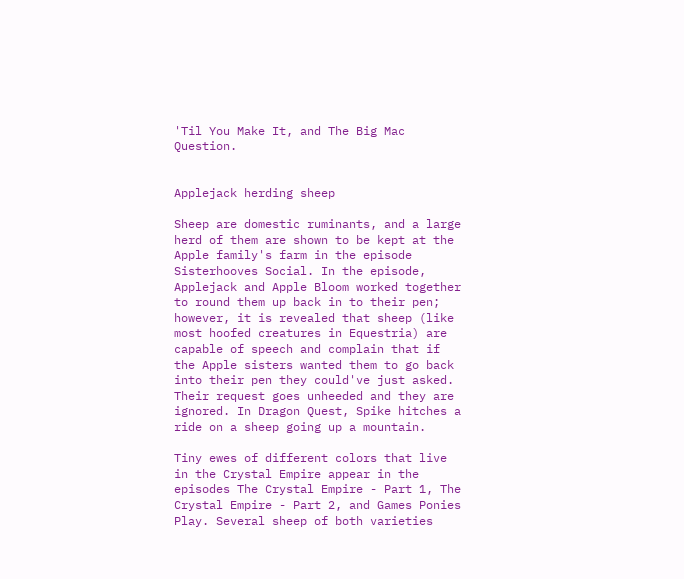'Til You Make It, and The Big Mac Question.


Applejack herding sheep

Sheep are domestic ruminants, and a large herd of them are shown to be kept at the Apple family's farm in the episode Sisterhooves Social. In the episode, Applejack and Apple Bloom worked together to round them up back in to their pen; however, it is revealed that sheep (like most hoofed creatures in Equestria) are capable of speech and complain that if the Apple sisters wanted them to go back into their pen they could've just asked. Their request goes unheeded and they are ignored. In Dragon Quest, Spike hitches a ride on a sheep going up a mountain.

Tiny ewes of different colors that live in the Crystal Empire appear in the episodes The Crystal Empire - Part 1, The Crystal Empire - Part 2, and Games Ponies Play. Several sheep of both varieties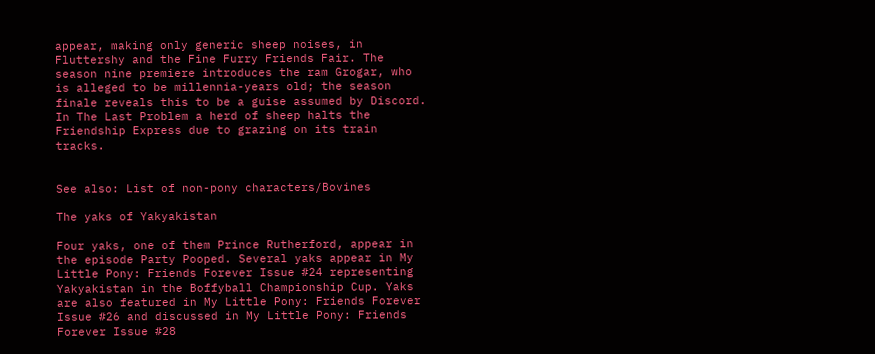appear, making only generic sheep noises, in Fluttershy and the Fine Furry Friends Fair. The season nine premiere introduces the ram Grogar, who is alleged to be millennia-years old; the season finale reveals this to be a guise assumed by Discord. In The Last Problem a herd of sheep halts the Friendship Express due to grazing on its train tracks.


See also: List of non-pony characters/Bovines

The yaks of Yakyakistan

Four yaks, one of them Prince Rutherford, appear in the episode Party Pooped. Several yaks appear in My Little Pony: Friends Forever Issue #24 representing Yakyakistan in the Boffyball Championship Cup. Yaks are also featured in My Little Pony: Friends Forever Issue #26 and discussed in My Little Pony: Friends Forever Issue #28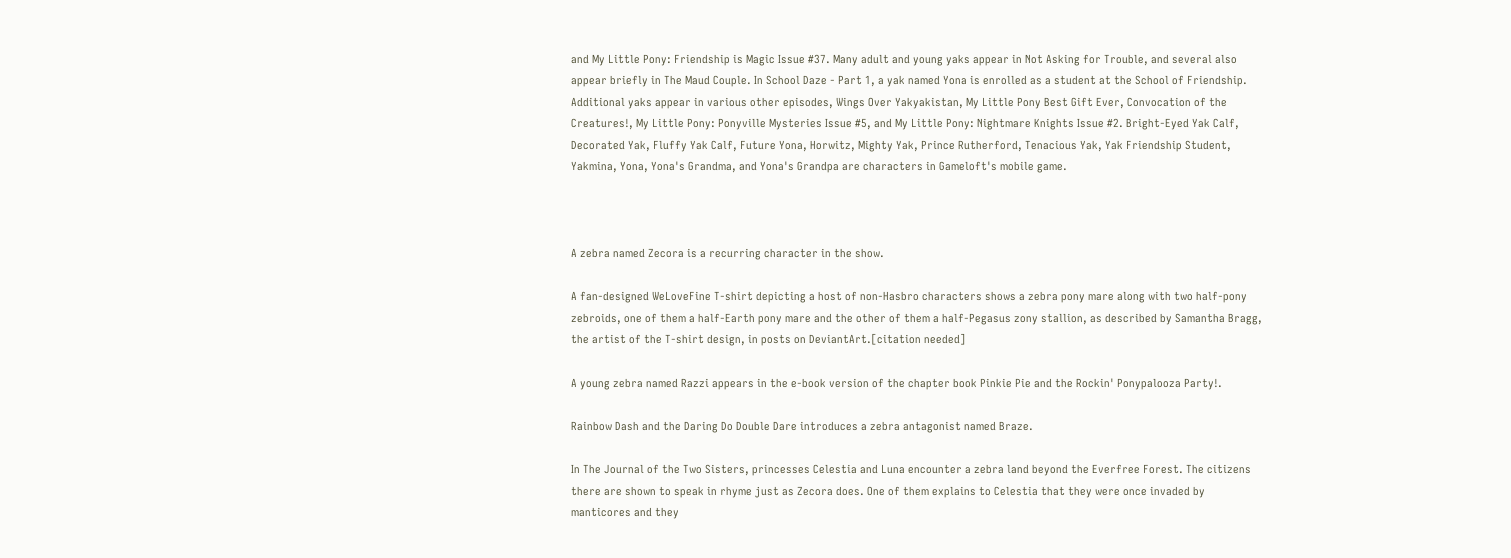and My Little Pony: Friendship is Magic Issue #37. Many adult and young yaks appear in Not Asking for Trouble, and several also appear briefly in The Maud Couple. In School Daze - Part 1, a yak named Yona is enrolled as a student at the School of Friendship. Additional yaks appear in various other episodes, Wings Over Yakyakistan, My Little Pony Best Gift Ever, Convocation of the Creatures!, My Little Pony: Ponyville Mysteries Issue #5, and My Little Pony: Nightmare Knights Issue #2. Bright-Eyed Yak Calf, Decorated Yak, Fluffy Yak Calf, Future Yona, Horwitz, Mighty Yak, Prince Rutherford, Tenacious Yak, Yak Friendship Student, Yakmina, Yona, Yona's Grandma, and Yona's Grandpa are characters in Gameloft's mobile game.



A zebra named Zecora is a recurring character in the show.

A fan-designed WeLoveFine T-shirt depicting a host of non-Hasbro characters shows a zebra pony mare along with two half-pony zebroids, one of them a half-Earth pony mare and the other of them a half-Pegasus zony stallion, as described by Samantha Bragg, the artist of the T-shirt design, in posts on DeviantArt.[citation needed]

A young zebra named Razzi appears in the e-book version of the chapter book Pinkie Pie and the Rockin' Ponypalooza Party!.

Rainbow Dash and the Daring Do Double Dare introduces a zebra antagonist named Braze.

In The Journal of the Two Sisters, princesses Celestia and Luna encounter a zebra land beyond the Everfree Forest. The citizens there are shown to speak in rhyme just as Zecora does. One of them explains to Celestia that they were once invaded by manticores and they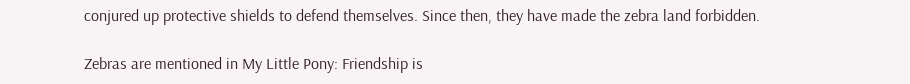conjured up protective shields to defend themselves. Since then, they have made the zebra land forbidden.

Zebras are mentioned in My Little Pony: Friendship is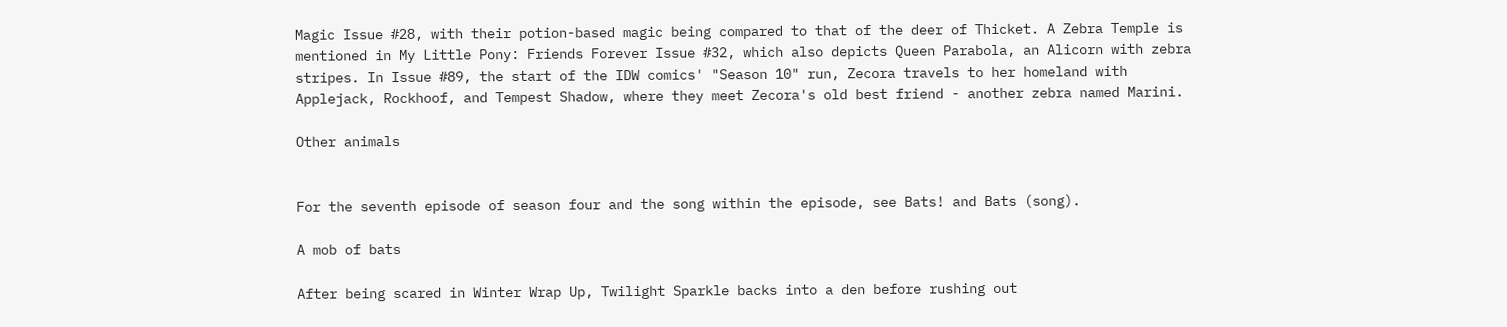Magic Issue #28, with their potion-based magic being compared to that of the deer of Thicket. A Zebra Temple is mentioned in My Little Pony: Friends Forever Issue #32, which also depicts Queen Parabola, an Alicorn with zebra stripes. In Issue #89, the start of the IDW comics' "Season 10" run, Zecora travels to her homeland with Applejack, Rockhoof, and Tempest Shadow, where they meet Zecora's old best friend - another zebra named Marini.

Other animals


For the seventh episode of season four and the song within the episode, see Bats! and Bats (song).

A mob of bats

After being scared in Winter Wrap Up, Twilight Sparkle backs into a den before rushing out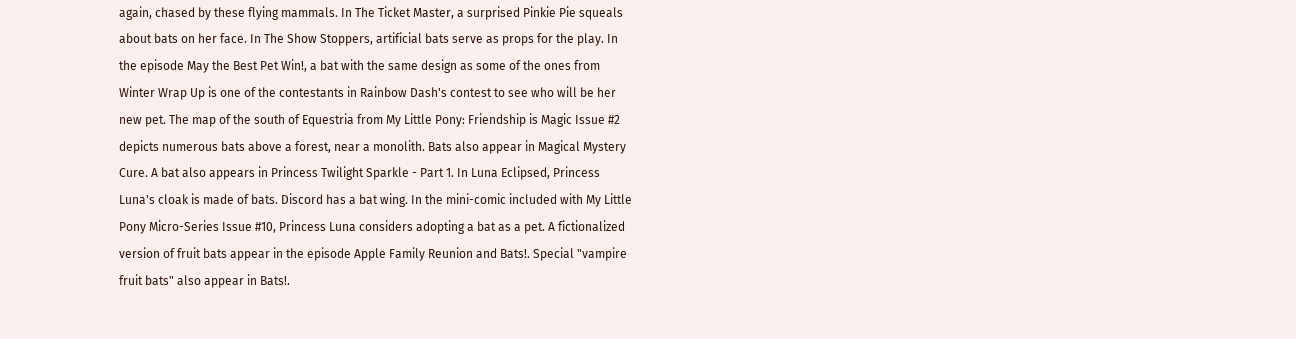again, chased by these flying mammals. In The Ticket Master, a surprised Pinkie Pie squeals about bats on her face. In The Show Stoppers, artificial bats serve as props for the play. In the episode May the Best Pet Win!, a bat with the same design as some of the ones from Winter Wrap Up is one of the contestants in Rainbow Dash's contest to see who will be her new pet. The map of the south of Equestria from My Little Pony: Friendship is Magic Issue #2 depicts numerous bats above a forest, near a monolith. Bats also appear in Magical Mystery Cure. A bat also appears in Princess Twilight Sparkle - Part 1. In Luna Eclipsed, Princess Luna's cloak is made of bats. Discord has a bat wing. In the mini-comic included with My Little Pony Micro-Series Issue #10, Princess Luna considers adopting a bat as a pet. A fictionalized version of fruit bats appear in the episode Apple Family Reunion and Bats!. Special "vampire fruit bats" also appear in Bats!.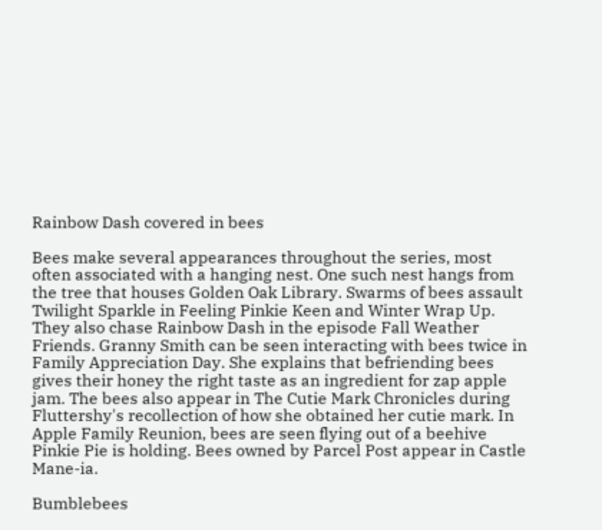Rainbow Dash covered in bees

Bees make several appearances throughout the series, most often associated with a hanging nest. One such nest hangs from the tree that houses Golden Oak Library. Swarms of bees assault Twilight Sparkle in Feeling Pinkie Keen and Winter Wrap Up. They also chase Rainbow Dash in the episode Fall Weather Friends. Granny Smith can be seen interacting with bees twice in Family Appreciation Day. She explains that befriending bees gives their honey the right taste as an ingredient for zap apple jam. The bees also appear in The Cutie Mark Chronicles during Fluttershy's recollection of how she obtained her cutie mark. In Apple Family Reunion, bees are seen flying out of a beehive Pinkie Pie is holding. Bees owned by Parcel Post appear in Castle Mane-ia.

Bumblebees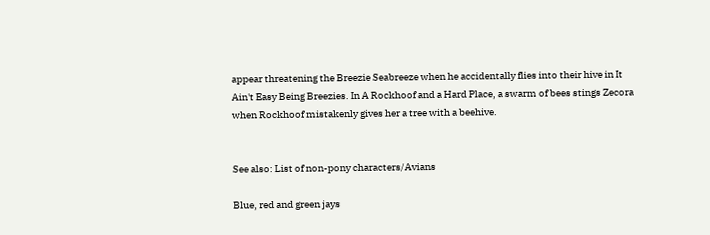appear threatening the Breezie Seabreeze when he accidentally flies into their hive in It Ain't Easy Being Breezies. In A Rockhoof and a Hard Place, a swarm of bees stings Zecora when Rockhoof mistakenly gives her a tree with a beehive.


See also: List of non-pony characters/Avians

Blue, red and green jays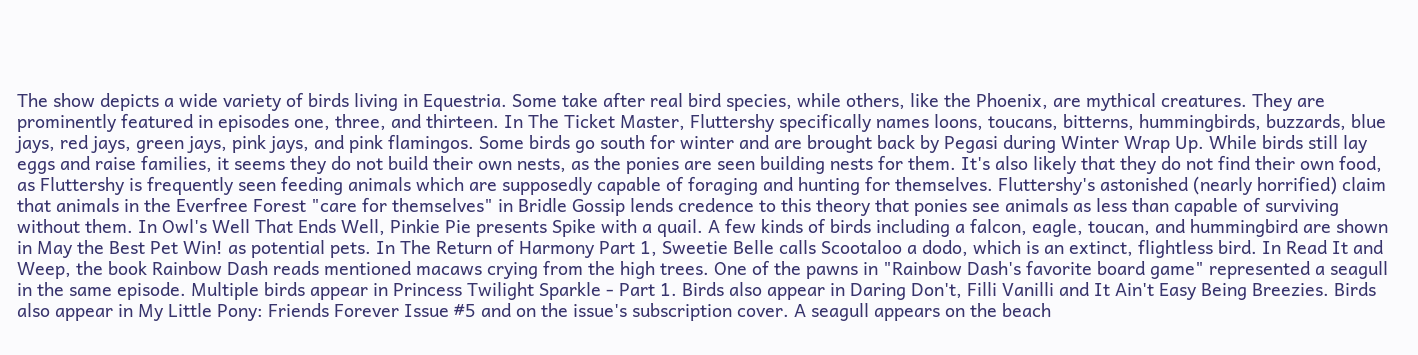The show depicts a wide variety of birds living in Equestria. Some take after real bird species, while others, like the Phoenix, are mythical creatures. They are prominently featured in episodes one, three, and thirteen. In The Ticket Master, Fluttershy specifically names loons, toucans, bitterns, hummingbirds, buzzards, blue jays, red jays, green jays, pink jays, and pink flamingos. Some birds go south for winter and are brought back by Pegasi during Winter Wrap Up. While birds still lay eggs and raise families, it seems they do not build their own nests, as the ponies are seen building nests for them. It's also likely that they do not find their own food, as Fluttershy is frequently seen feeding animals which are supposedly capable of foraging and hunting for themselves. Fluttershy's astonished (nearly horrified) claim that animals in the Everfree Forest "care for themselves" in Bridle Gossip lends credence to this theory that ponies see animals as less than capable of surviving without them. In Owl's Well That Ends Well, Pinkie Pie presents Spike with a quail. A few kinds of birds including a falcon, eagle, toucan, and hummingbird are shown in May the Best Pet Win! as potential pets. In The Return of Harmony Part 1, Sweetie Belle calls Scootaloo a dodo, which is an extinct, flightless bird. In Read It and Weep, the book Rainbow Dash reads mentioned macaws crying from the high trees. One of the pawns in "Rainbow Dash's favorite board game" represented a seagull in the same episode. Multiple birds appear in Princess Twilight Sparkle - Part 1. Birds also appear in Daring Don't, Filli Vanilli and It Ain't Easy Being Breezies. Birds also appear in My Little Pony: Friends Forever Issue #5 and on the issue's subscription cover. A seagull appears on the beach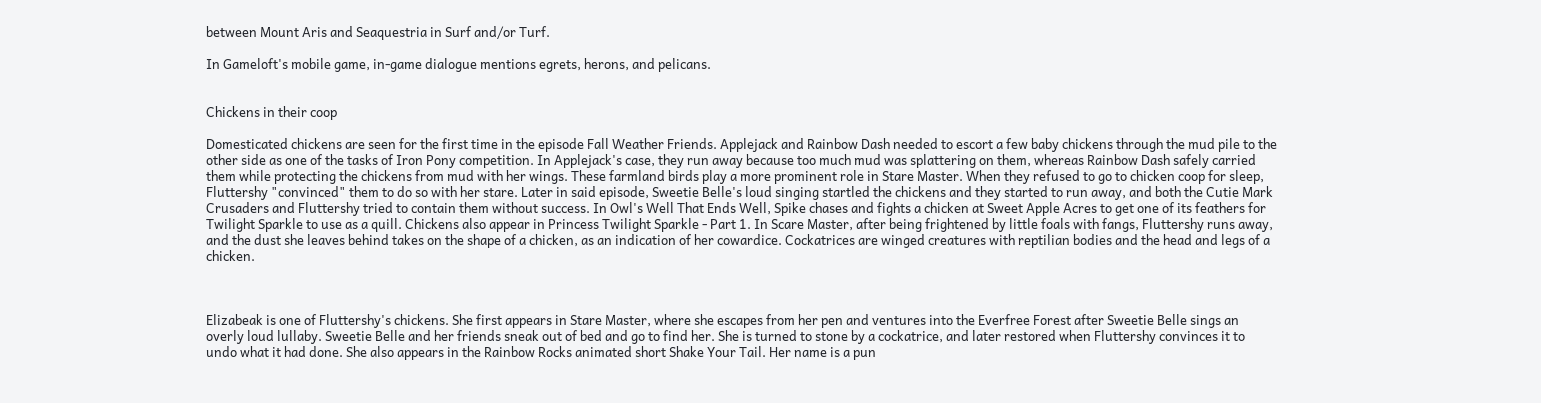between Mount Aris and Seaquestria in Surf and/or Turf.

In Gameloft's mobile game, in-game dialogue mentions egrets, herons, and pelicans.


Chickens in their coop

Domesticated chickens are seen for the first time in the episode Fall Weather Friends. Applejack and Rainbow Dash needed to escort a few baby chickens through the mud pile to the other side as one of the tasks of Iron Pony competition. In Applejack's case, they run away because too much mud was splattering on them, whereas Rainbow Dash safely carried them while protecting the chickens from mud with her wings. These farmland birds play a more prominent role in Stare Master. When they refused to go to chicken coop for sleep, Fluttershy "convinced" them to do so with her stare. Later in said episode, Sweetie Belle's loud singing startled the chickens and they started to run away, and both the Cutie Mark Crusaders and Fluttershy tried to contain them without success. In Owl's Well That Ends Well, Spike chases and fights a chicken at Sweet Apple Acres to get one of its feathers for Twilight Sparkle to use as a quill. Chickens also appear in Princess Twilight Sparkle - Part 1. In Scare Master, after being frightened by little foals with fangs, Fluttershy runs away, and the dust she leaves behind takes on the shape of a chicken, as an indication of her cowardice. Cockatrices are winged creatures with reptilian bodies and the head and legs of a chicken.



Elizabeak is one of Fluttershy's chickens. She first appears in Stare Master, where she escapes from her pen and ventures into the Everfree Forest after Sweetie Belle sings an overly loud lullaby. Sweetie Belle and her friends sneak out of bed and go to find her. She is turned to stone by a cockatrice, and later restored when Fluttershy convinces it to undo what it had done. She also appears in the Rainbow Rocks animated short Shake Your Tail. Her name is a pun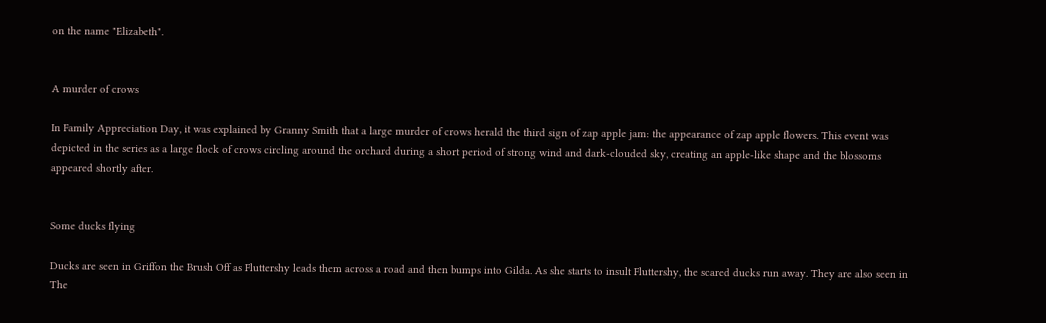on the name "Elizabeth".


A murder of crows

In Family Appreciation Day, it was explained by Granny Smith that a large murder of crows herald the third sign of zap apple jam: the appearance of zap apple flowers. This event was depicted in the series as a large flock of crows circling around the orchard during a short period of strong wind and dark-clouded sky, creating an apple-like shape and the blossoms appeared shortly after.


Some ducks flying

Ducks are seen in Griffon the Brush Off as Fluttershy leads them across a road and then bumps into Gilda. As she starts to insult Fluttershy, the scared ducks run away. They are also seen in The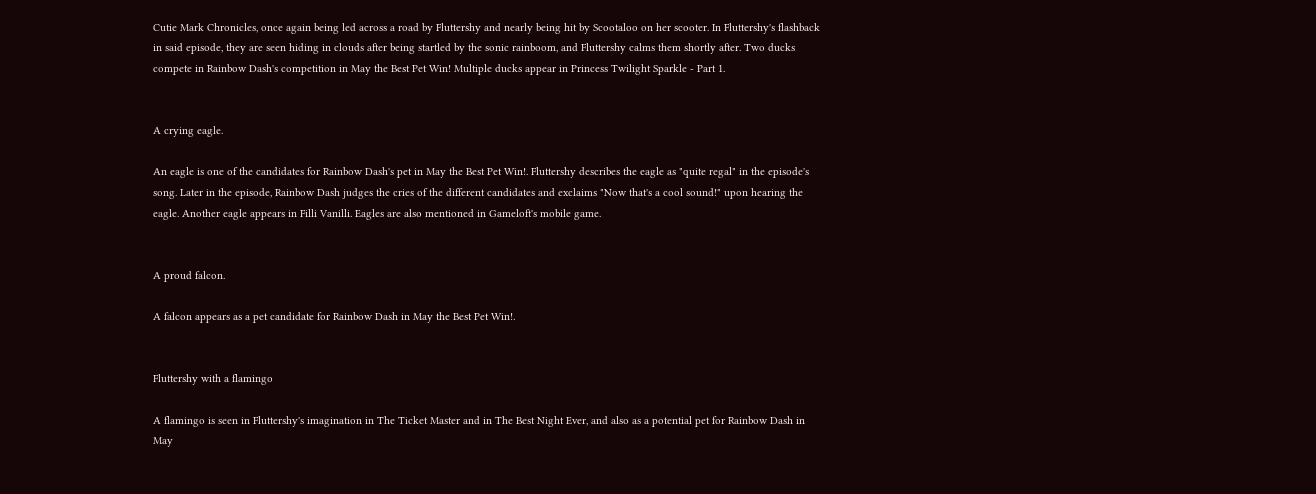Cutie Mark Chronicles, once again being led across a road by Fluttershy and nearly being hit by Scootaloo on her scooter. In Fluttershy's flashback in said episode, they are seen hiding in clouds after being startled by the sonic rainboom, and Fluttershy calms them shortly after. Two ducks compete in Rainbow Dash's competition in May the Best Pet Win! Multiple ducks appear in Princess Twilight Sparkle - Part 1.


A crying eagle.

An eagle is one of the candidates for Rainbow Dash's pet in May the Best Pet Win!. Fluttershy describes the eagle as "quite regal" in the episode's song. Later in the episode, Rainbow Dash judges the cries of the different candidates and exclaims "Now that's a cool sound!" upon hearing the eagle. Another eagle appears in Filli Vanilli. Eagles are also mentioned in Gameloft's mobile game.


A proud falcon.

A falcon appears as a pet candidate for Rainbow Dash in May the Best Pet Win!.


Fluttershy with a flamingo

A flamingo is seen in Fluttershy's imagination in The Ticket Master and in The Best Night Ever, and also as a potential pet for Rainbow Dash in May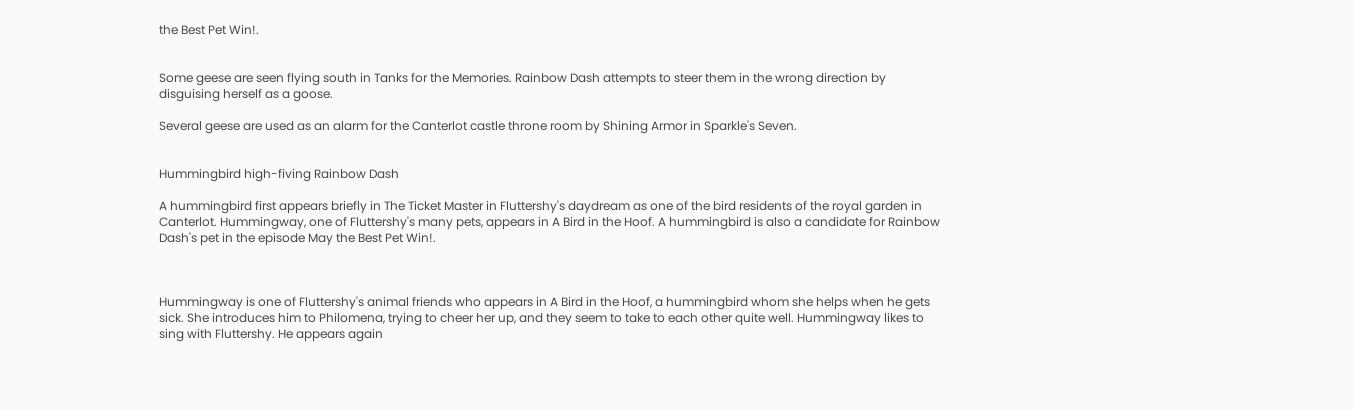the Best Pet Win!.


Some geese are seen flying south in Tanks for the Memories. Rainbow Dash attempts to steer them in the wrong direction by disguising herself as a goose.

Several geese are used as an alarm for the Canterlot castle throne room by Shining Armor in Sparkle's Seven.


Hummingbird high-fiving Rainbow Dash

A hummingbird first appears briefly in The Ticket Master in Fluttershy's daydream as one of the bird residents of the royal garden in Canterlot. Hummingway, one of Fluttershy's many pets, appears in A Bird in the Hoof. A hummingbird is also a candidate for Rainbow Dash's pet in the episode May the Best Pet Win!.



Hummingway is one of Fluttershy's animal friends who appears in A Bird in the Hoof, a hummingbird whom she helps when he gets sick. She introduces him to Philomena, trying to cheer her up, and they seem to take to each other quite well. Hummingway likes to sing with Fluttershy. He appears again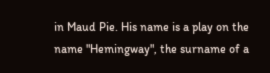in Maud Pie. His name is a play on the name "Hemingway", the surname of a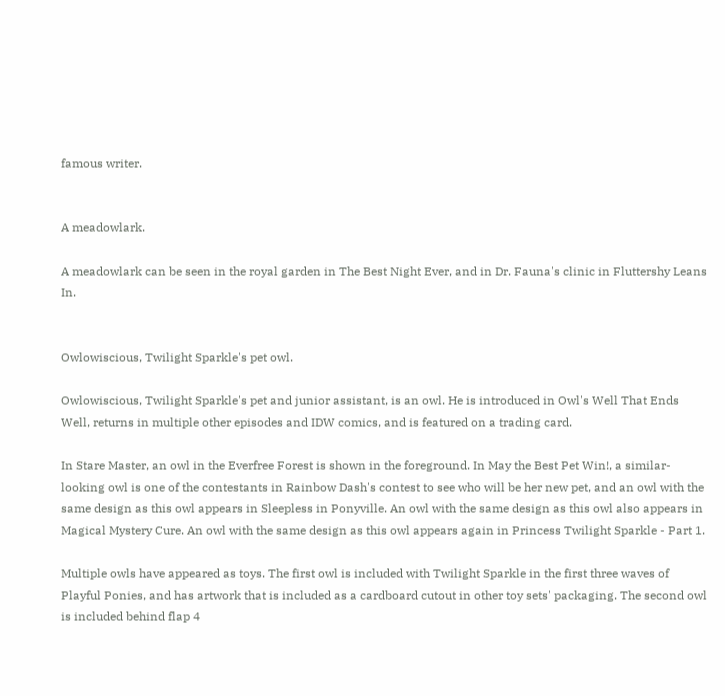famous writer.


A meadowlark.

A meadowlark can be seen in the royal garden in The Best Night Ever, and in Dr. Fauna's clinic in Fluttershy Leans In.


Owlowiscious, Twilight Sparkle's pet owl.

Owlowiscious, Twilight Sparkle's pet and junior assistant, is an owl. He is introduced in Owl's Well That Ends Well, returns in multiple other episodes and IDW comics, and is featured on a trading card.

In Stare Master, an owl in the Everfree Forest is shown in the foreground. In May the Best Pet Win!, a similar-looking owl is one of the contestants in Rainbow Dash's contest to see who will be her new pet, and an owl with the same design as this owl appears in Sleepless in Ponyville. An owl with the same design as this owl also appears in Magical Mystery Cure. An owl with the same design as this owl appears again in Princess Twilight Sparkle - Part 1.

Multiple owls have appeared as toys. The first owl is included with Twilight Sparkle in the first three waves of Playful Ponies, and has artwork that is included as a cardboard cutout in other toy sets' packaging. The second owl is included behind flap 4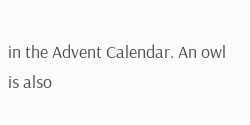in the Advent Calendar. An owl is also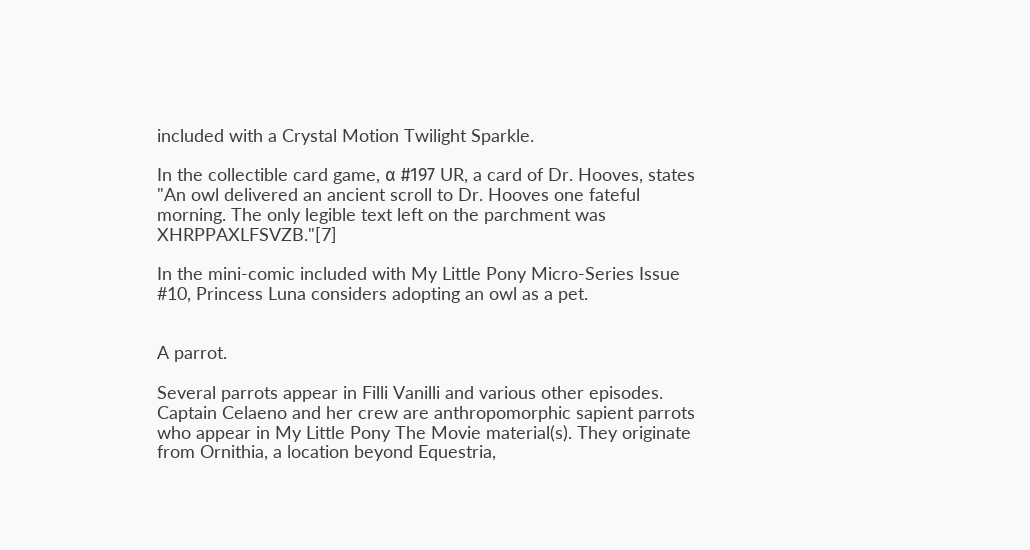included with a Crystal Motion Twilight Sparkle.

In the collectible card game, α #197 UR, a card of Dr. Hooves, states "An owl delivered an ancient scroll to Dr. Hooves one fateful morning. The only legible text left on the parchment was XHRPPAXLFSVZB."[7]

In the mini-comic included with My Little Pony Micro-Series Issue #10, Princess Luna considers adopting an owl as a pet.


A parrot.

Several parrots appear in Filli Vanilli and various other episodes. Captain Celaeno and her crew are anthropomorphic sapient parrots who appear in My Little Pony The Movie material(s). They originate from Ornithia, a location beyond Equestria,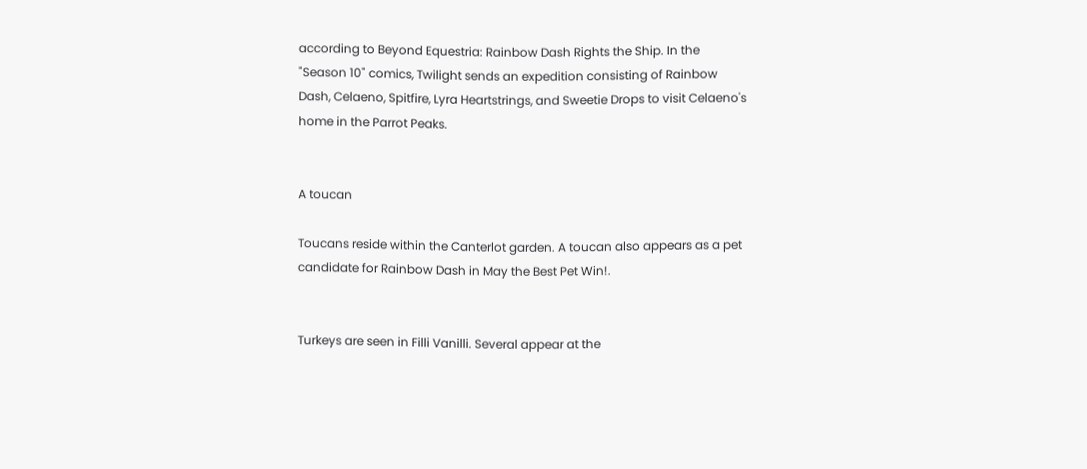according to Beyond Equestria: Rainbow Dash Rights the Ship. In the "Season 10" comics, Twilight sends an expedition consisting of Rainbow Dash, Celaeno, Spitfire, Lyra Heartstrings, and Sweetie Drops to visit Celaeno's home in the Parrot Peaks.


A toucan

Toucans reside within the Canterlot garden. A toucan also appears as a pet candidate for Rainbow Dash in May the Best Pet Win!.


Turkeys are seen in Filli Vanilli. Several appear at the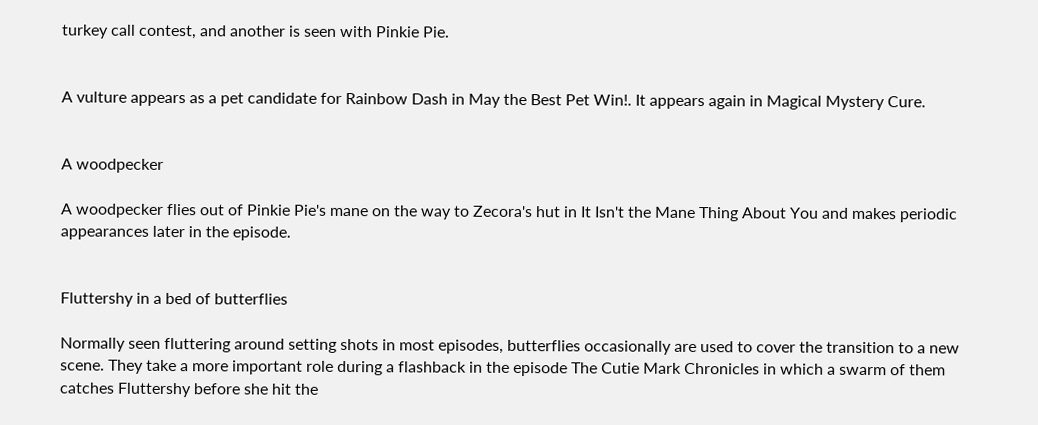turkey call contest, and another is seen with Pinkie Pie.


A vulture appears as a pet candidate for Rainbow Dash in May the Best Pet Win!. It appears again in Magical Mystery Cure.


A woodpecker

A woodpecker flies out of Pinkie Pie's mane on the way to Zecora's hut in It Isn't the Mane Thing About You and makes periodic appearances later in the episode.


Fluttershy in a bed of butterflies

Normally seen fluttering around setting shots in most episodes, butterflies occasionally are used to cover the transition to a new scene. They take a more important role during a flashback in the episode The Cutie Mark Chronicles in which a swarm of them catches Fluttershy before she hit the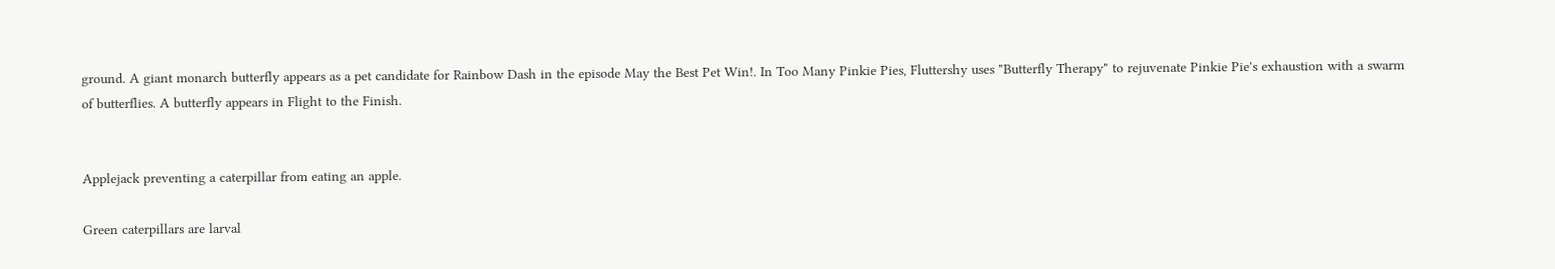ground. A giant monarch butterfly appears as a pet candidate for Rainbow Dash in the episode May the Best Pet Win!. In Too Many Pinkie Pies, Fluttershy uses "Butterfly Therapy" to rejuvenate Pinkie Pie's exhaustion with a swarm of butterflies. A butterfly appears in Flight to the Finish.


Applejack preventing a caterpillar from eating an apple.

Green caterpillars are larval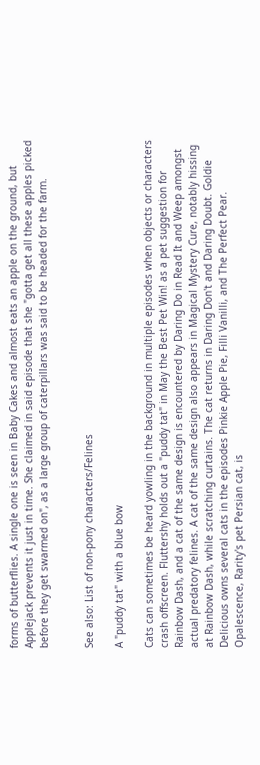forms of butterflies. A single one is seen in Baby Cakes and almost eats an apple on the ground, but Applejack prevents it just in time. She claimed in said episode that she "gotta get all these apples picked before they get swarmed on", as a large group of caterpillars was said to be headed for the farm.


See also: List of non-pony characters/Felines

A "puddy tat" with a blue bow

Cats can sometimes be heard yowling in the background in multiple episodes when objects or characters crash offscreen. Fluttershy holds out a "puddy tat" in May the Best Pet Win! as a pet suggestion for Rainbow Dash, and a cat of the same design is encountered by Daring Do in Read It and Weep amongst actual predatory felines. A cat of the same design also appears in Magical Mystery Cure, notably hissing at Rainbow Dash, while scratching curtains. The cat returns in Daring Don't and Daring Doubt. Goldie Delicious owns several cats in the episodes Pinkie Apple Pie, Filli Vanilli, and The Perfect Pear. Opalescence, Rarity's pet Persian cat, is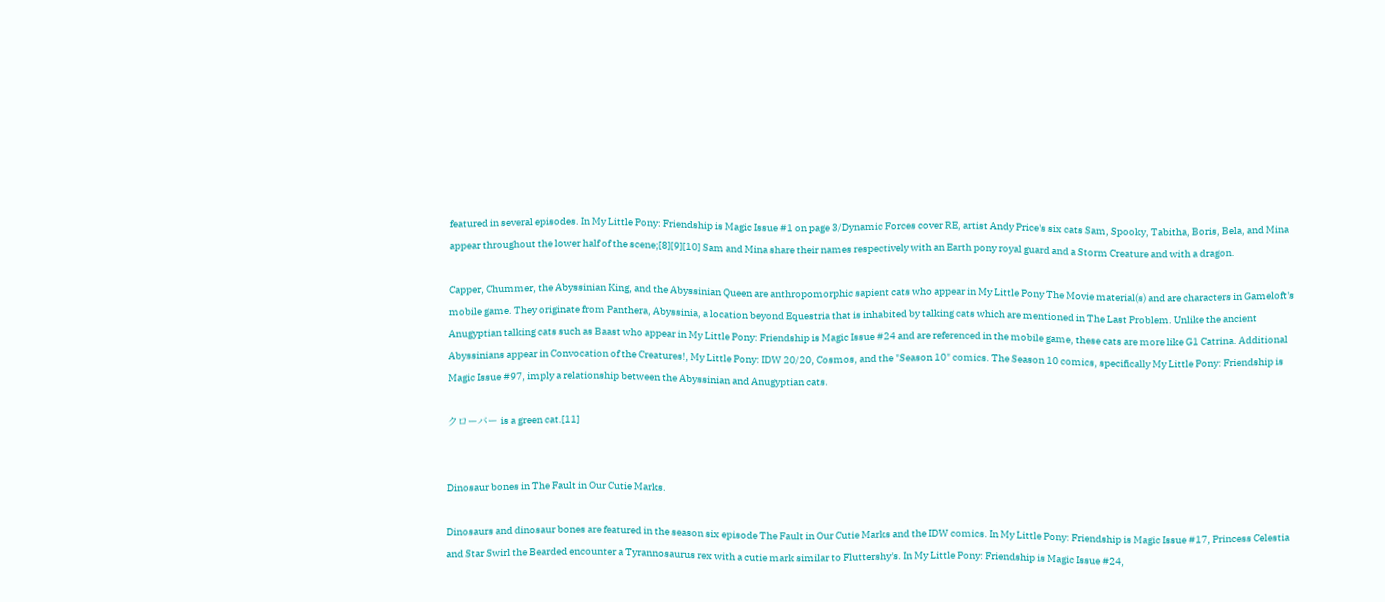featured in several episodes. In My Little Pony: Friendship is Magic Issue #1 on page 3/Dynamic Forces cover RE, artist Andy Price's six cats Sam, Spooky, Tabitha, Boris, Bela, and Mina appear throughout the lower half of the scene;[8][9][10] Sam and Mina share their names respectively with an Earth pony royal guard and a Storm Creature and with a dragon.

Capper, Chummer, the Abyssinian King, and the Abyssinian Queen are anthropomorphic sapient cats who appear in My Little Pony The Movie material(s) and are characters in Gameloft's mobile game. They originate from Panthera, Abyssinia, a location beyond Equestria that is inhabited by talking cats which are mentioned in The Last Problem. Unlike the ancient Anugyptian talking cats such as Baast who appear in My Little Pony: Friendship is Magic Issue #24 and are referenced in the mobile game, these cats are more like G1 Catrina. Additional Abyssinians appear in Convocation of the Creatures!, My Little Pony: IDW 20/20, Cosmos, and the "Season 10" comics. The Season 10 comics, specifically My Little Pony: Friendship is Magic Issue #97, imply a relationship between the Abyssinian and Anugyptian cats.

クローバー is a green cat.[11]


Dinosaur bones in The Fault in Our Cutie Marks.

Dinosaurs and dinosaur bones are featured in the season six episode The Fault in Our Cutie Marks and the IDW comics. In My Little Pony: Friendship is Magic Issue #17, Princess Celestia and Star Swirl the Bearded encounter a Tyrannosaurus rex with a cutie mark similar to Fluttershy's. In My Little Pony: Friendship is Magic Issue #24,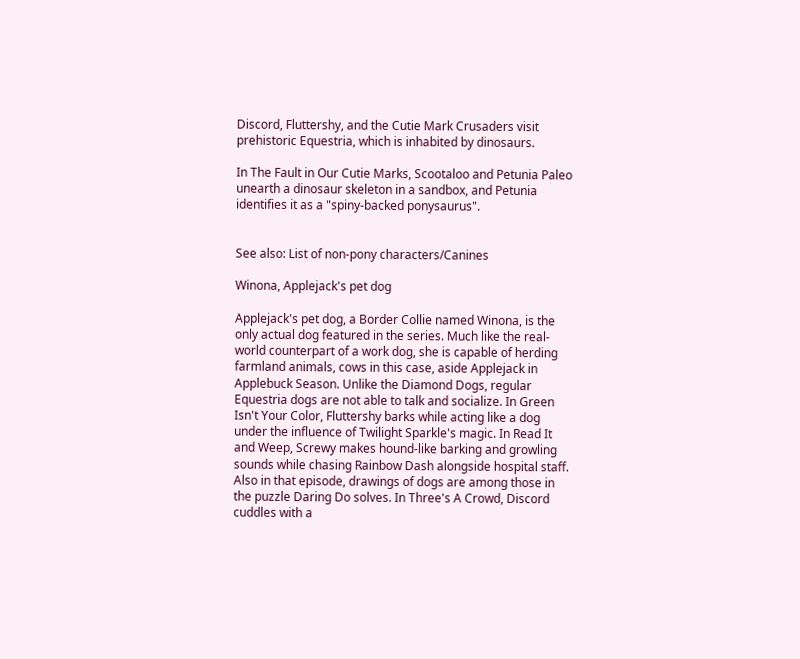Discord, Fluttershy, and the Cutie Mark Crusaders visit prehistoric Equestria, which is inhabited by dinosaurs.

In The Fault in Our Cutie Marks, Scootaloo and Petunia Paleo unearth a dinosaur skeleton in a sandbox, and Petunia identifies it as a "spiny-backed ponysaurus".


See also: List of non-pony characters/Canines

Winona, Applejack's pet dog

Applejack's pet dog, a Border Collie named Winona, is the only actual dog featured in the series. Much like the real-world counterpart of a work dog, she is capable of herding farmland animals, cows in this case, aside Applejack in Applebuck Season. Unlike the Diamond Dogs, regular Equestria dogs are not able to talk and socialize. In Green Isn't Your Color, Fluttershy barks while acting like a dog under the influence of Twilight Sparkle's magic. In Read It and Weep, Screwy makes hound-like barking and growling sounds while chasing Rainbow Dash alongside hospital staff. Also in that episode, drawings of dogs are among those in the puzzle Daring Do solves. In Three's A Crowd, Discord cuddles with a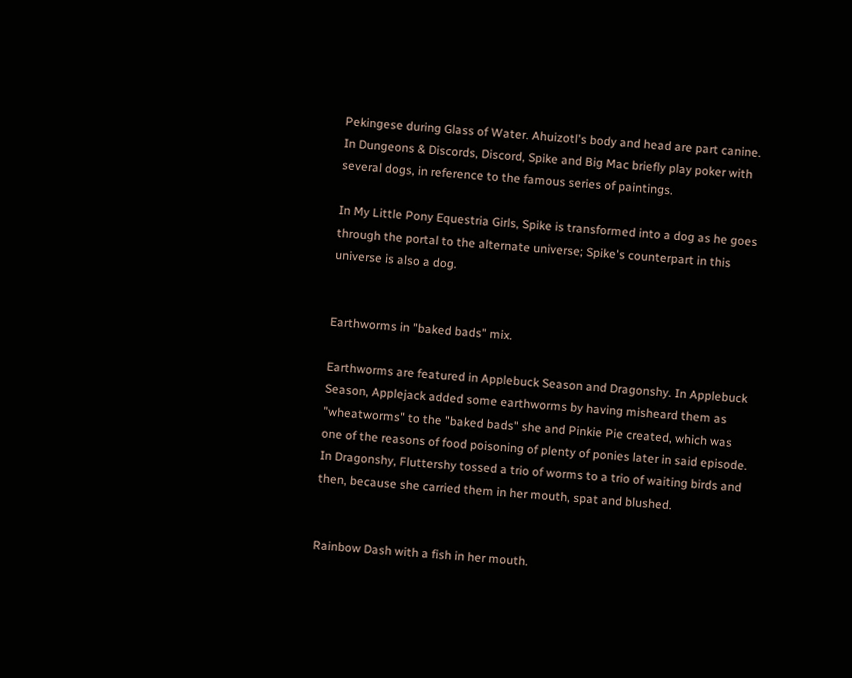Pekingese during Glass of Water. Ahuizotl's body and head are part canine. In Dungeons & Discords, Discord, Spike and Big Mac briefly play poker with several dogs, in reference to the famous series of paintings.

In My Little Pony Equestria Girls, Spike is transformed into a dog as he goes through the portal to the alternate universe; Spike's counterpart in this universe is also a dog.


Earthworms in "baked bads" mix.

Earthworms are featured in Applebuck Season and Dragonshy. In Applebuck Season, Applejack added some earthworms by having misheard them as "wheatworms" to the "baked bads" she and Pinkie Pie created, which was one of the reasons of food poisoning of plenty of ponies later in said episode. In Dragonshy, Fluttershy tossed a trio of worms to a trio of waiting birds and then, because she carried them in her mouth, spat and blushed.


Rainbow Dash with a fish in her mouth.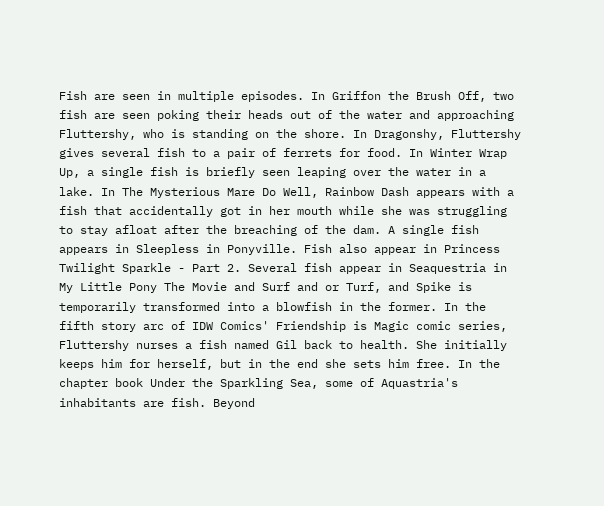Fish are seen in multiple episodes. In Griffon the Brush Off, two fish are seen poking their heads out of the water and approaching Fluttershy, who is standing on the shore. In Dragonshy, Fluttershy gives several fish to a pair of ferrets for food. In Winter Wrap Up, a single fish is briefly seen leaping over the water in a lake. In The Mysterious Mare Do Well, Rainbow Dash appears with a fish that accidentally got in her mouth while she was struggling to stay afloat after the breaching of the dam. A single fish appears in Sleepless in Ponyville. Fish also appear in Princess Twilight Sparkle - Part 2. Several fish appear in Seaquestria in My Little Pony The Movie and Surf and or Turf, and Spike is temporarily transformed into a blowfish in the former. In the fifth story arc of IDW Comics' Friendship is Magic comic series, Fluttershy nurses a fish named Gil back to health. She initially keeps him for herself, but in the end she sets him free. In the chapter book Under the Sparkling Sea, some of Aquastria's inhabitants are fish. Beyond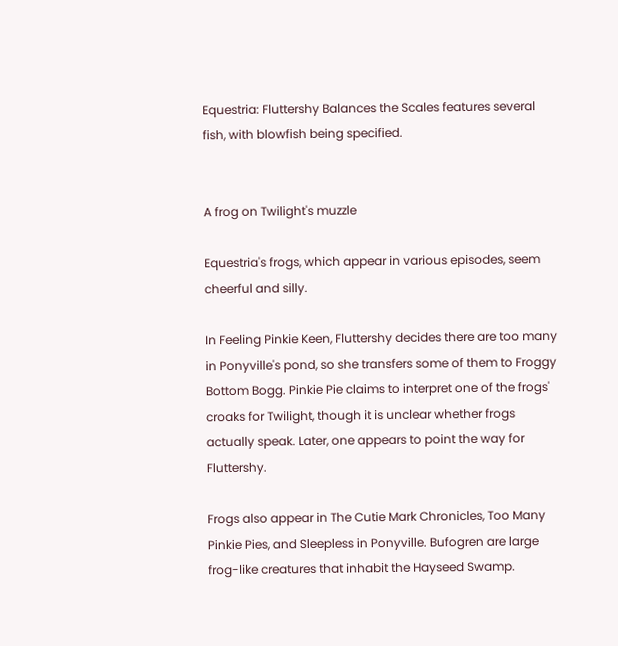Equestria: Fluttershy Balances the Scales features several fish, with blowfish being specified.


A frog on Twilight's muzzle

Equestria's frogs, which appear in various episodes, seem cheerful and silly.

In Feeling Pinkie Keen, Fluttershy decides there are too many in Ponyville's pond, so she transfers some of them to Froggy Bottom Bogg. Pinkie Pie claims to interpret one of the frogs' croaks for Twilight, though it is unclear whether frogs actually speak. Later, one appears to point the way for Fluttershy.

Frogs also appear in The Cutie Mark Chronicles, Too Many Pinkie Pies, and Sleepless in Ponyville. Bufogren are large frog-like creatures that inhabit the Hayseed Swamp.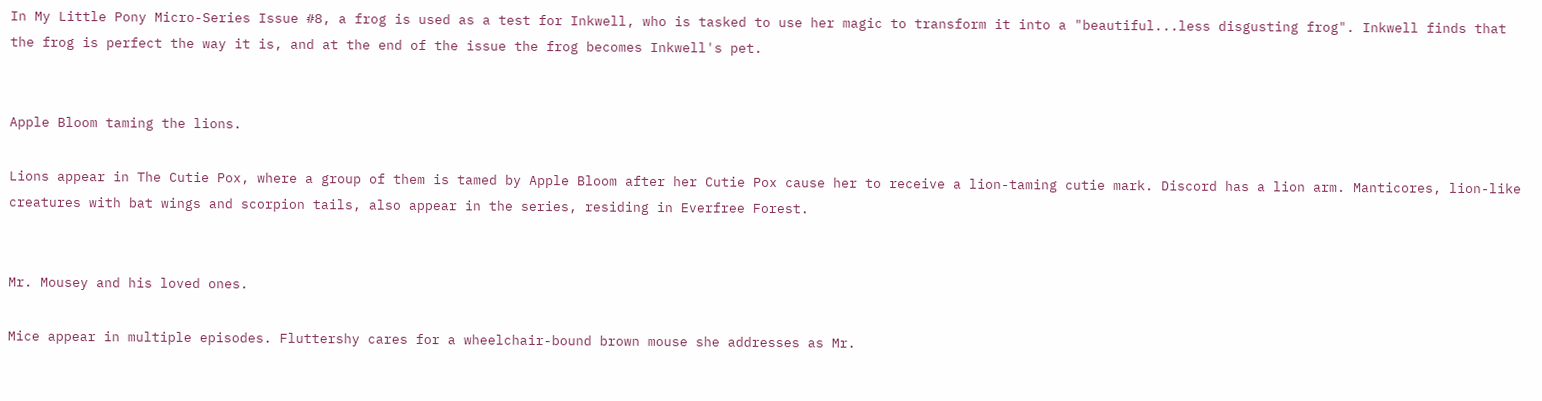In My Little Pony Micro-Series Issue #8, a frog is used as a test for Inkwell, who is tasked to use her magic to transform it into a "beautiful...less disgusting frog". Inkwell finds that the frog is perfect the way it is, and at the end of the issue the frog becomes Inkwell's pet.


Apple Bloom taming the lions.

Lions appear in The Cutie Pox, where a group of them is tamed by Apple Bloom after her Cutie Pox cause her to receive a lion-taming cutie mark. Discord has a lion arm. Manticores, lion-like creatures with bat wings and scorpion tails, also appear in the series, residing in Everfree Forest.


Mr. Mousey and his loved ones.

Mice appear in multiple episodes. Fluttershy cares for a wheelchair-bound brown mouse she addresses as Mr.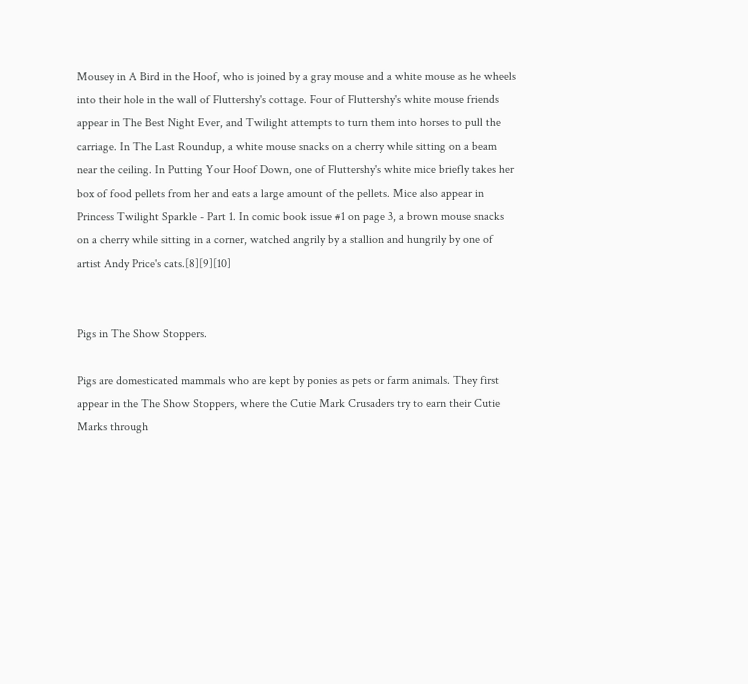Mousey in A Bird in the Hoof, who is joined by a gray mouse and a white mouse as he wheels into their hole in the wall of Fluttershy's cottage. Four of Fluttershy's white mouse friends appear in The Best Night Ever, and Twilight attempts to turn them into horses to pull the carriage. In The Last Roundup, a white mouse snacks on a cherry while sitting on a beam near the ceiling. In Putting Your Hoof Down, one of Fluttershy's white mice briefly takes her box of food pellets from her and eats a large amount of the pellets. Mice also appear in Princess Twilight Sparkle - Part 1. In comic book issue #1 on page 3, a brown mouse snacks on a cherry while sitting in a corner, watched angrily by a stallion and hungrily by one of artist Andy Price's cats.[8][9][10]


Pigs in The Show Stoppers.

Pigs are domesticated mammals who are kept by ponies as pets or farm animals. They first appear in the The Show Stoppers, where the Cutie Mark Crusaders try to earn their Cutie Marks through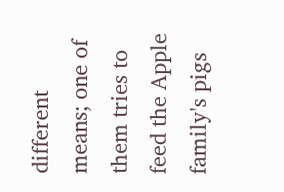different means; one of them tries to feed the Apple family's pigs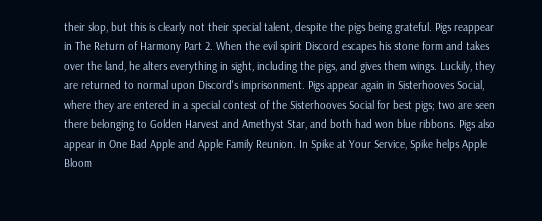their slop, but this is clearly not their special talent, despite the pigs being grateful. Pigs reappear in The Return of Harmony Part 2. When the evil spirit Discord escapes his stone form and takes over the land, he alters everything in sight, including the pigs, and gives them wings. Luckily, they are returned to normal upon Discord's imprisonment. Pigs appear again in Sisterhooves Social, where they are entered in a special contest of the Sisterhooves Social for best pigs; two are seen there belonging to Golden Harvest and Amethyst Star, and both had won blue ribbons. Pigs also appear in One Bad Apple and Apple Family Reunion. In Spike at Your Service, Spike helps Apple Bloom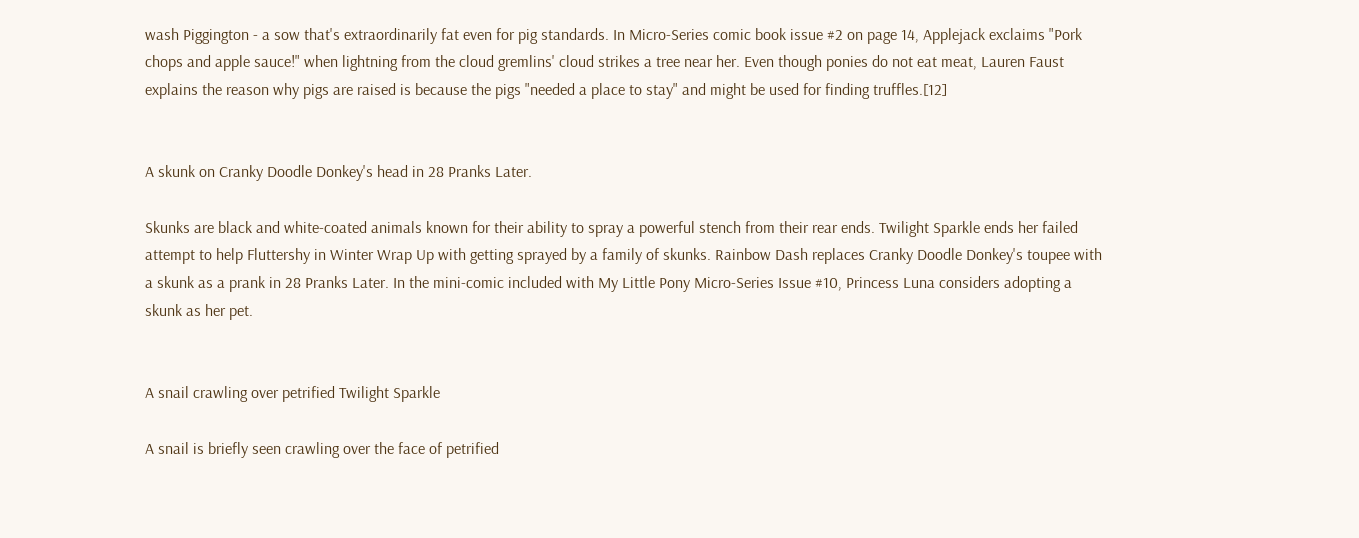wash Piggington - a sow that's extraordinarily fat even for pig standards. In Micro-Series comic book issue #2 on page 14, Applejack exclaims "Pork chops and apple sauce!" when lightning from the cloud gremlins' cloud strikes a tree near her. Even though ponies do not eat meat, Lauren Faust explains the reason why pigs are raised is because the pigs "needed a place to stay" and might be used for finding truffles.[12]


A skunk on Cranky Doodle Donkey's head in 28 Pranks Later.

Skunks are black and white-coated animals known for their ability to spray a powerful stench from their rear ends. Twilight Sparkle ends her failed attempt to help Fluttershy in Winter Wrap Up with getting sprayed by a family of skunks. Rainbow Dash replaces Cranky Doodle Donkey's toupee with a skunk as a prank in 28 Pranks Later. In the mini-comic included with My Little Pony Micro-Series Issue #10, Princess Luna considers adopting a skunk as her pet.


A snail crawling over petrified Twilight Sparkle

A snail is briefly seen crawling over the face of petrified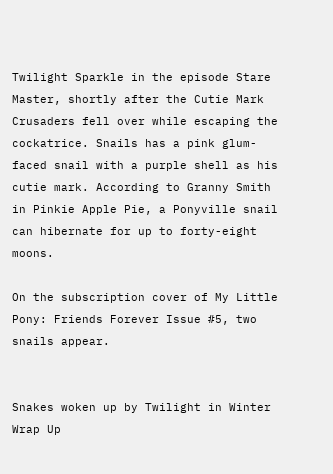Twilight Sparkle in the episode Stare Master, shortly after the Cutie Mark Crusaders fell over while escaping the cockatrice. Snails has a pink glum-faced snail with a purple shell as his cutie mark. According to Granny Smith in Pinkie Apple Pie, a Ponyville snail can hibernate for up to forty-eight moons.

On the subscription cover of My Little Pony: Friends Forever Issue #5, two snails appear.


Snakes woken up by Twilight in Winter Wrap Up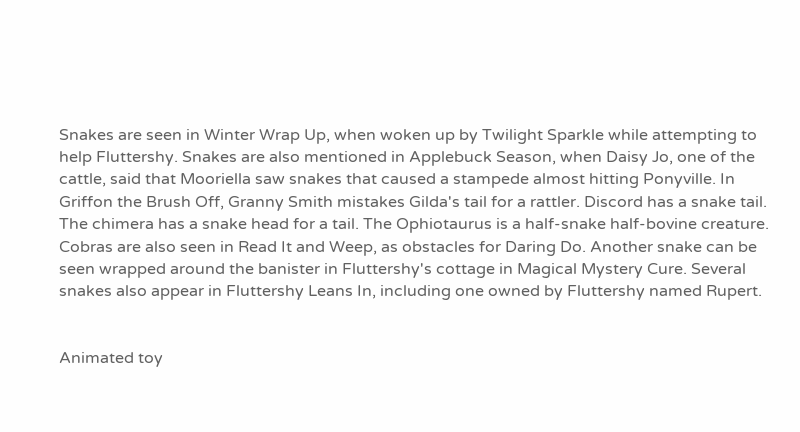Snakes are seen in Winter Wrap Up, when woken up by Twilight Sparkle while attempting to help Fluttershy. Snakes are also mentioned in Applebuck Season, when Daisy Jo, one of the cattle, said that Mooriella saw snakes that caused a stampede almost hitting Ponyville. In Griffon the Brush Off, Granny Smith mistakes Gilda's tail for a rattler. Discord has a snake tail. The chimera has a snake head for a tail. The Ophiotaurus is a half-snake half-bovine creature. Cobras are also seen in Read It and Weep, as obstacles for Daring Do. Another snake can be seen wrapped around the banister in Fluttershy's cottage in Magical Mystery Cure. Several snakes also appear in Fluttershy Leans In, including one owned by Fluttershy named Rupert.


Animated toy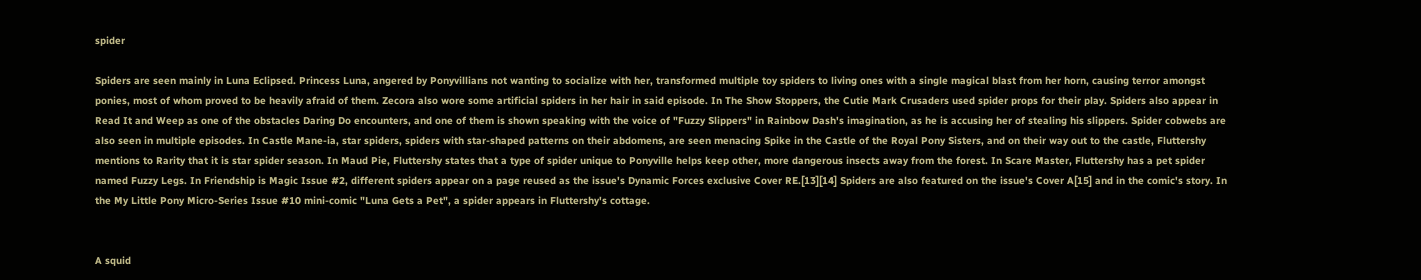spider

Spiders are seen mainly in Luna Eclipsed. Princess Luna, angered by Ponyvillians not wanting to socialize with her, transformed multiple toy spiders to living ones with a single magical blast from her horn, causing terror amongst ponies, most of whom proved to be heavily afraid of them. Zecora also wore some artificial spiders in her hair in said episode. In The Show Stoppers, the Cutie Mark Crusaders used spider props for their play. Spiders also appear in Read It and Weep as one of the obstacles Daring Do encounters, and one of them is shown speaking with the voice of "Fuzzy Slippers" in Rainbow Dash's imagination, as he is accusing her of stealing his slippers. Spider cobwebs are also seen in multiple episodes. In Castle Mane-ia, star spiders, spiders with star-shaped patterns on their abdomens, are seen menacing Spike in the Castle of the Royal Pony Sisters, and on their way out to the castle, Fluttershy mentions to Rarity that it is star spider season. In Maud Pie, Fluttershy states that a type of spider unique to Ponyville helps keep other, more dangerous insects away from the forest. In Scare Master, Fluttershy has a pet spider named Fuzzy Legs. In Friendship is Magic Issue #2, different spiders appear on a page reused as the issue's Dynamic Forces exclusive Cover RE.[13][14] Spiders are also featured on the issue's Cover A[15] and in the comic's story. In the My Little Pony Micro-Series Issue #10 mini-comic "Luna Gets a Pet", a spider appears in Fluttershy's cottage.


A squid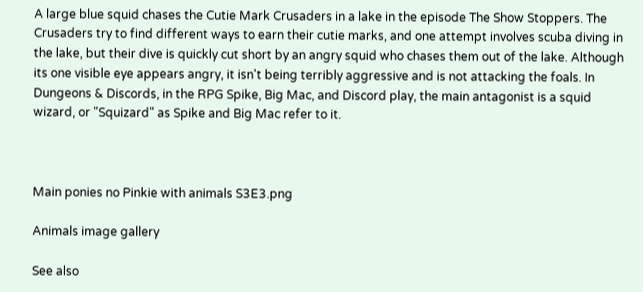A large blue squid chases the Cutie Mark Crusaders in a lake in the episode The Show Stoppers. The Crusaders try to find different ways to earn their cutie marks, and one attempt involves scuba diving in the lake, but their dive is quickly cut short by an angry squid who chases them out of the lake. Although its one visible eye appears angry, it isn't being terribly aggressive and is not attacking the foals. In Dungeons & Discords, in the RPG Spike, Big Mac, and Discord play, the main antagonist is a squid wizard, or "Squizard" as Spike and Big Mac refer to it.



Main ponies no Pinkie with animals S3E3.png

Animals image gallery

See also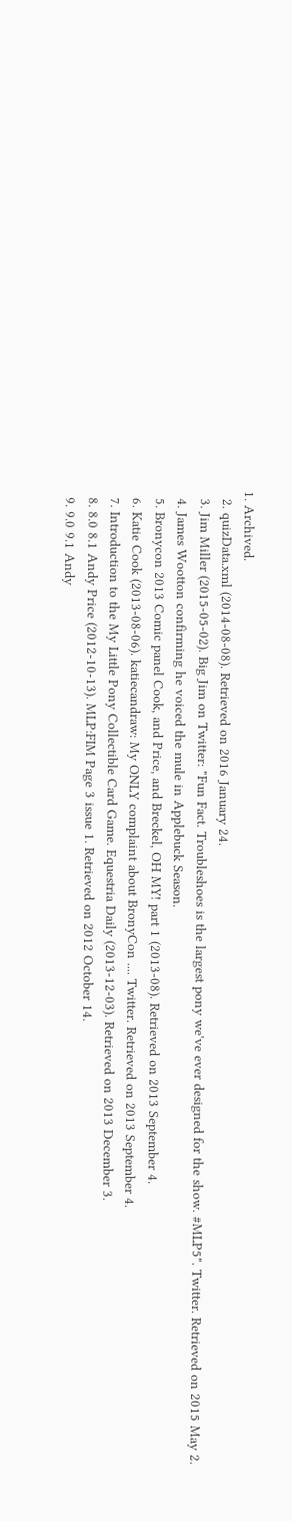1. Archived.
  2. quizData.xml (2014-08-08). Retrieved on 2016 January 24.
  3. Jim Miller (2015-05-02). Big Jim on Twitter: "Fun Fact. Troubleshoes is the largest pony we've ever designed for the show. #MLP5". Twitter. Retrieved on 2015 May 2.
  4. James Wootton confirming he voiced the mule in Applebuck Season.
  5. Bronycon 2013 Comic panel Cook, and Price, and Breckel, OH MY! part 1 (2013-08). Retrieved on 2013 September 4.
  6. Katie Cook (2013-08-06). katiecandraw: My ONLY complaint about BronyCon .... Twitter. Retrieved on 2013 September 4.
  7. Introduction to the My Little Pony Collectible Card Game. Equestria Daily (2013-12-03). Retrieved on 2013 December 3.
  8. 8.0 8.1 Andy Price (2012-10-13). MLP:FIM Page 3 issue 1. Retrieved on 2012 October 14.
  9. 9.0 9.1 Andy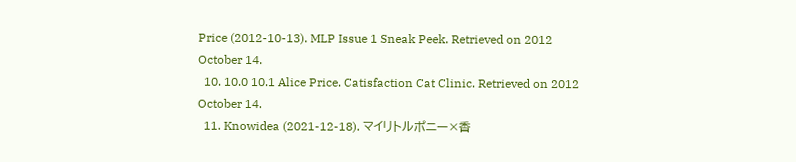Price (2012-10-13). MLP Issue 1 Sneak Peek. Retrieved on 2012 October 14.
  10. 10.0 10.1 Alice Price. Catisfaction Cat Clinic. Retrieved on 2012 October 14.
  11. Knowidea (2021-12-18). マイリトルポニー×香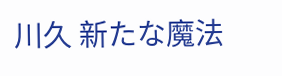川久 新たな魔法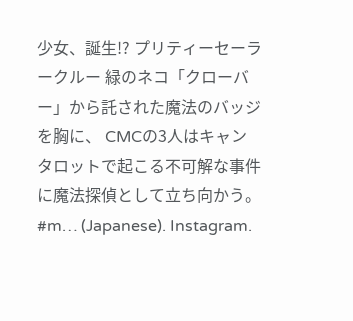少女、誕生!? プリティーセーラークルー 緑のネコ「クローバー」から託された魔法のバッジを胸に、 CMCの3人はキャンタロットで起こる不可解な事件に魔法探偵として立ち向かう。 #m… (Japanese). Instagram.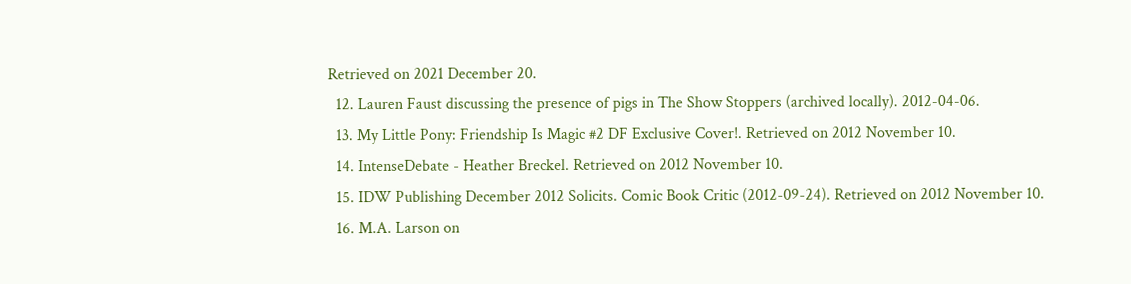Retrieved on 2021 December 20.
  12. Lauren Faust discussing the presence of pigs in The Show Stoppers (archived locally). 2012-04-06.
  13. My Little Pony: Friendship Is Magic #2 DF Exclusive Cover!. Retrieved on 2012 November 10.
  14. IntenseDebate - Heather Breckel. Retrieved on 2012 November 10.
  15. IDW Publishing December 2012 Solicits. Comic Book Critic (2012-09-24). Retrieved on 2012 November 10.
  16. M.A. Larson on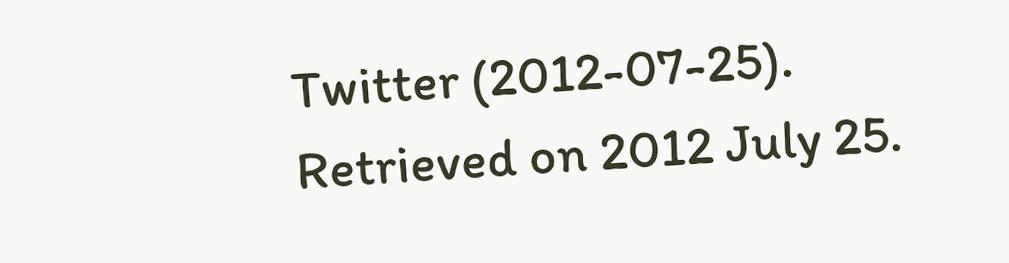Twitter (2012-07-25). Retrieved on 2012 July 25.